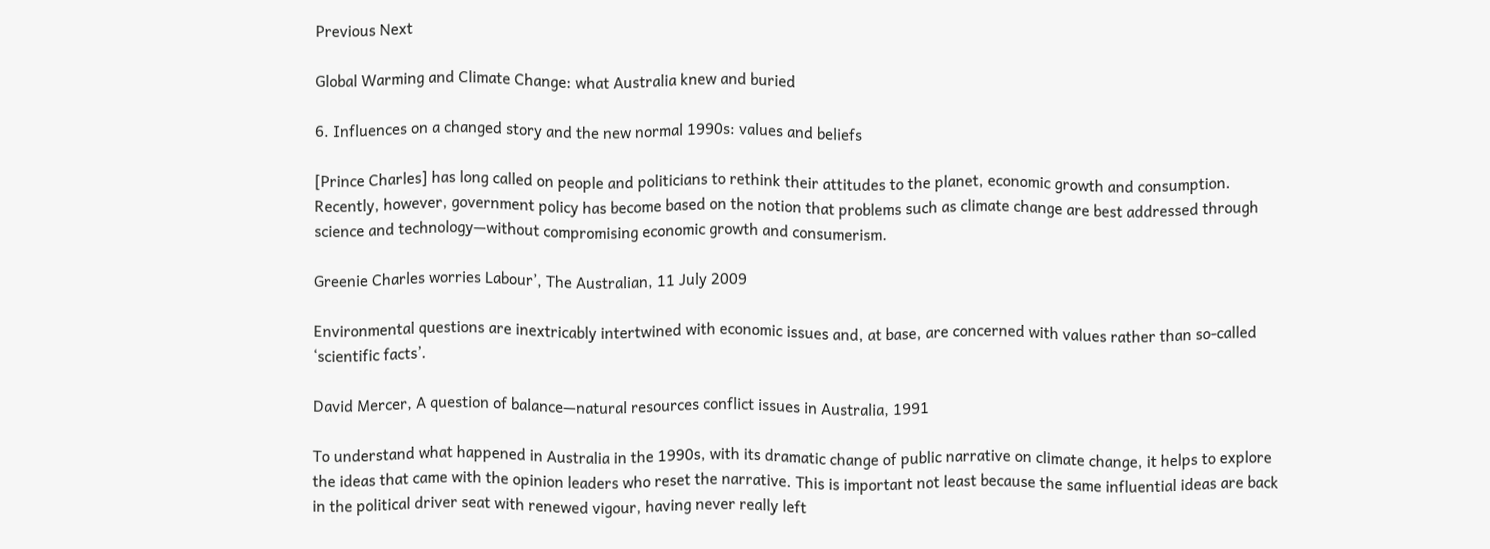Previous Next

Global Warming and Climate Change: what Australia knew and buried

6. Influences on a changed story and the new normal 1990s: values and beliefs

[Prince Charles] has long called on people and politicians to rethink their attitudes to the planet, economic growth and consumption. Recently, however, government policy has become based on the notion that problems such as climate change are best addressed through science and technology—without compromising economic growth and consumerism.

Greenie Charles worries Labour’, The Australian, 11 July 2009

Environmental questions are inextricably intertwined with economic issues and, at base, are concerned with values rather than so-called ‘scientific facts’.

David Mercer, A question of balance—natural resources conflict issues in Australia, 1991

To understand what happened in Australia in the 1990s, with its dramatic change of public narrative on climate change, it helps to explore the ideas that came with the opinion leaders who reset the narrative. This is important not least because the same influential ideas are back in the political driver seat with renewed vigour, having never really left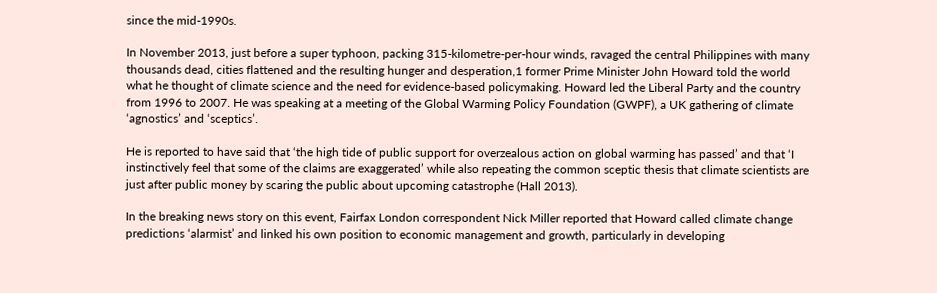since the mid-1990s.

In November 2013, just before a super typhoon, packing 315-kilometre-per-hour winds, ravaged the central Philippines with many thousands dead, cities flattened and the resulting hunger and desperation,1 former Prime Minister John Howard told the world what he thought of climate science and the need for evidence-based policymaking. Howard led the Liberal Party and the country from 1996 to 2007. He was speaking at a meeting of the Global Warming Policy Foundation (GWPF), a UK gathering of climate ‘agnostics’ and ‘sceptics’.

He is reported to have said that ‘the high tide of public support for overzealous action on global warming has passed’ and that ‘I instinctively feel that some of the claims are exaggerated’ while also repeating the common sceptic thesis that climate scientists are just after public money by scaring the public about upcoming catastrophe (Hall 2013).

In the breaking news story on this event, Fairfax London correspondent Nick Miller reported that Howard called climate change predictions ‘alarmist’ and linked his own position to economic management and growth, particularly in developing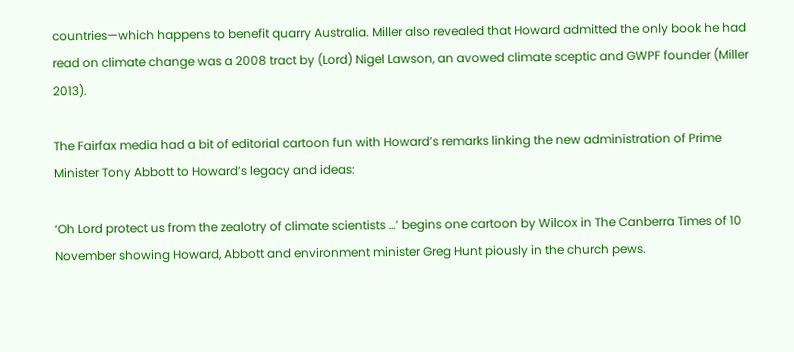countries—which happens to benefit quarry Australia. Miller also revealed that Howard admitted the only book he had read on climate change was a 2008 tract by (Lord) Nigel Lawson, an avowed climate sceptic and GWPF founder (Miller 2013).

The Fairfax media had a bit of editorial cartoon fun with Howard’s remarks linking the new administration of Prime Minister Tony Abbott to Howard’s legacy and ideas:

‘Oh Lord protect us from the zealotry of climate scientists …’ begins one cartoon by Wilcox in The Canberra Times of 10 November showing Howard, Abbott and environment minister Greg Hunt piously in the church pews.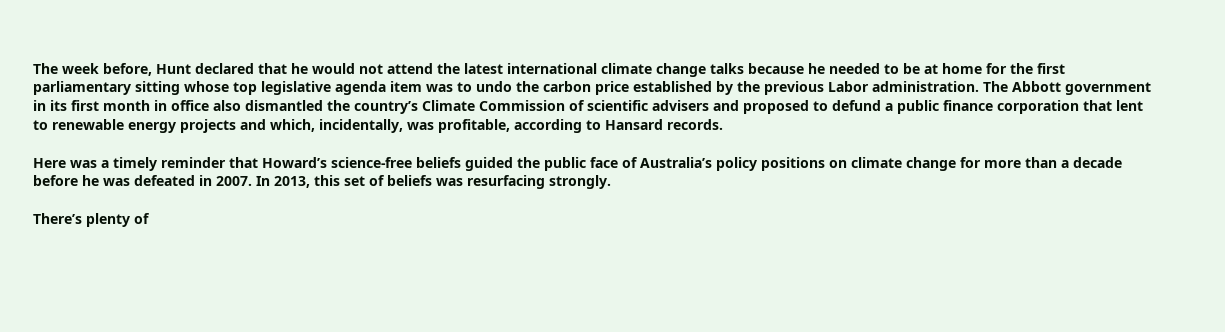The week before, Hunt declared that he would not attend the latest international climate change talks because he needed to be at home for the first parliamentary sitting whose top legislative agenda item was to undo the carbon price established by the previous Labor administration. The Abbott government in its first month in office also dismantled the country’s Climate Commission of scientific advisers and proposed to defund a public finance corporation that lent to renewable energy projects and which, incidentally, was profitable, according to Hansard records.

Here was a timely reminder that Howard’s science-free beliefs guided the public face of Australia’s policy positions on climate change for more than a decade before he was defeated in 2007. In 2013, this set of beliefs was resurfacing strongly.

There’s plenty of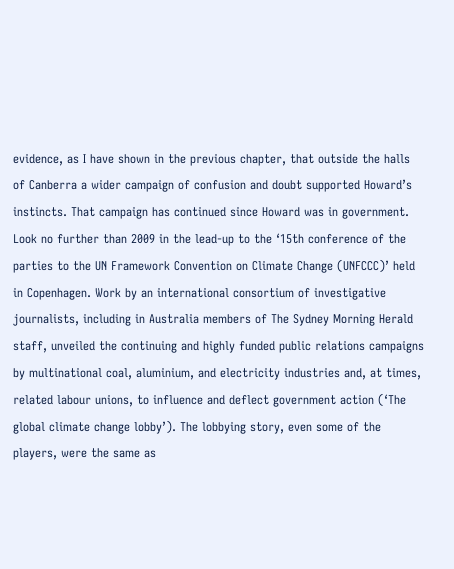evidence, as I have shown in the previous chapter, that outside the halls of Canberra a wider campaign of confusion and doubt supported Howard’s instincts. That campaign has continued since Howard was in government. Look no further than 2009 in the lead-up to the ‘15th conference of the parties to the UN Framework Convention on Climate Change (UNFCCC)’ held in Copenhagen. Work by an international consortium of investigative journalists, including in Australia members of The Sydney Morning Herald staff, unveiled the continuing and highly funded public relations campaigns by multinational coal, aluminium, and electricity industries and, at times, related labour unions, to influence and deflect government action (‘The global climate change lobby’). The lobbying story, even some of the players, were the same as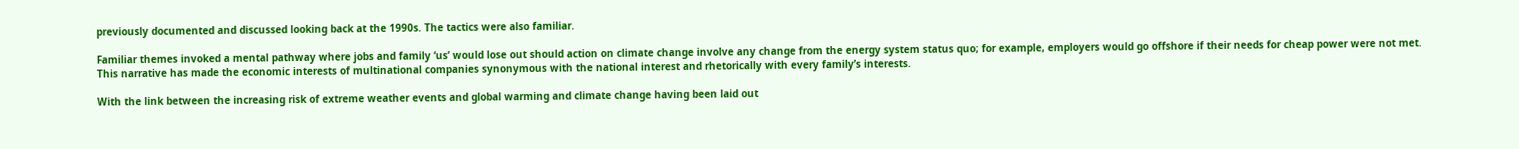previously documented and discussed looking back at the 1990s. The tactics were also familiar.

Familiar themes invoked a mental pathway where jobs and family ‘us’ would lose out should action on climate change involve any change from the energy system status quo; for example, employers would go offshore if their needs for cheap power were not met. This narrative has made the economic interests of multinational companies synonymous with the national interest and rhetorically with every family’s interests.

With the link between the increasing risk of extreme weather events and global warming and climate change having been laid out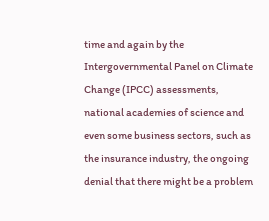time and again by the Intergovernmental Panel on Climate Change (IPCC) assessments, national academies of science and even some business sectors, such as the insurance industry, the ongoing denial that there might be a problem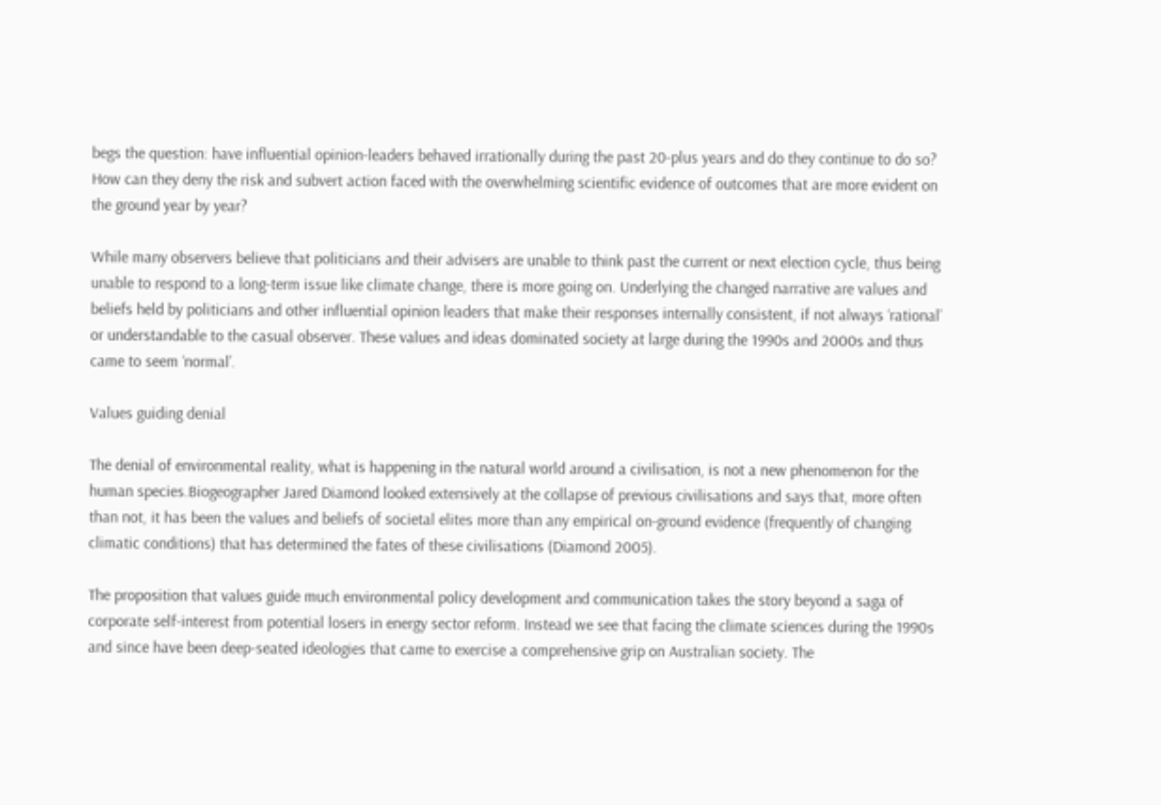begs the question: have influential opinion-leaders behaved irrationally during the past 20-plus years and do they continue to do so? How can they deny the risk and subvert action faced with the overwhelming scientific evidence of outcomes that are more evident on the ground year by year?

While many observers believe that politicians and their advisers are unable to think past the current or next election cycle, thus being unable to respond to a long-term issue like climate change, there is more going on. Underlying the changed narrative are values and beliefs held by politicians and other influential opinion leaders that make their responses internally consistent, if not always ‘rational’ or understandable to the casual observer. These values and ideas dominated society at large during the 1990s and 2000s and thus came to seem ‘normal’.

Values guiding denial

The denial of environmental reality, what is happening in the natural world around a civilisation, is not a new phenomenon for the human species.Biogeographer Jared Diamond looked extensively at the collapse of previous civilisations and says that, more often than not, it has been the values and beliefs of societal elites more than any empirical on-ground evidence (frequently of changing climatic conditions) that has determined the fates of these civilisations (Diamond 2005).

The proposition that values guide much environmental policy development and communication takes the story beyond a saga of corporate self-interest from potential losers in energy sector reform. Instead we see that facing the climate sciences during the 1990s and since have been deep-seated ideologies that came to exercise a comprehensive grip on Australian society. The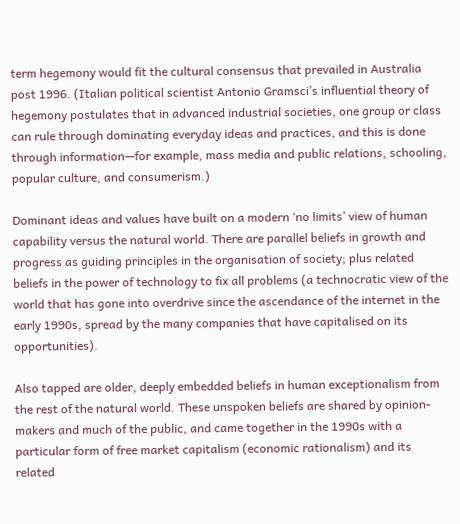term hegemony would fit the cultural consensus that prevailed in Australia post 1996. (Italian political scientist Antonio Gramsci’s influential theory of hegemony postulates that in advanced industrial societies, one group or class can rule through dominating everyday ideas and practices, and this is done through information—for example, mass media and public relations, schooling, popular culture, and consumerism.)

Dominant ideas and values have built on a modern ‘no limits’ view of human capability versus the natural world. There are parallel beliefs in growth and progress as guiding principles in the organisation of society; plus related beliefs in the power of technology to fix all problems (a technocratic view of the world that has gone into overdrive since the ascendance of the internet in the early 1990s, spread by the many companies that have capitalised on its opportunities).

Also tapped are older, deeply embedded beliefs in human exceptionalism from the rest of the natural world. These unspoken beliefs are shared by opinion-makers and much of the public, and came together in the 1990s with a particular form of free market capitalism (economic rationalism) and its related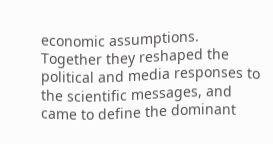economic assumptions. Together they reshaped the political and media responses to the scientific messages, and came to define the dominant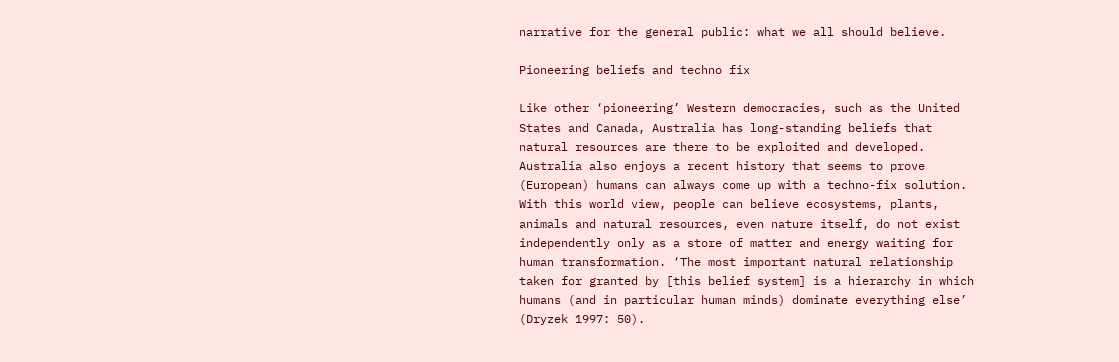narrative for the general public: what we all should believe.

Pioneering beliefs and techno fix

Like other ‘pioneering’ Western democracies, such as the United States and Canada, Australia has long-standing beliefs that natural resources are there to be exploited and developed. Australia also enjoys a recent history that seems to prove (European) humans can always come up with a techno-fix solution. With this world view, people can believe ecosystems, plants, animals and natural resources, even nature itself, do not exist independently only as a store of matter and energy waiting for human transformation. ‘The most important natural relationship taken for granted by [this belief system] is a hierarchy in which humans (and in particular human minds) dominate everything else’ (Dryzek 1997: 50).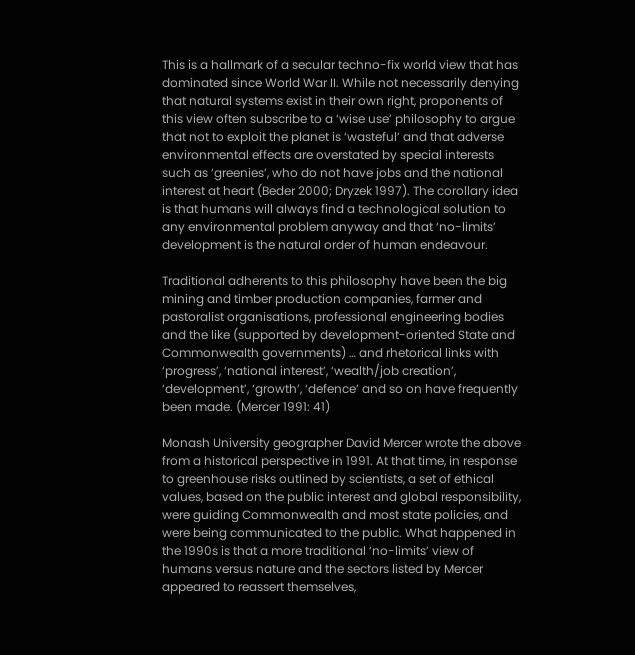This is a hallmark of a secular techno-fix world view that has dominated since World War II. While not necessarily denying that natural systems exist in their own right, proponents of this view often subscribe to a ‘wise use’ philosophy to argue that not to exploit the planet is ‘wasteful’ and that adverse environmental effects are overstated by special interests such as ‘greenies’, who do not have jobs and the national interest at heart (Beder 2000; Dryzek 1997). The corollary idea is that humans will always find a technological solution to any environmental problem anyway and that ‘no-limits’ development is the natural order of human endeavour.

Traditional adherents to this philosophy have been the big mining and timber production companies, farmer and pastoralist organisations, professional engineering bodies and the like (supported by development-oriented State and Commonwealth governments) … and rhetorical links with ‘progress’, ‘national interest’, ‘wealth/job creation’, ‘development’, ‘growth’, ‘defence’ and so on have frequently been made. (Mercer 1991: 41)

Monash University geographer David Mercer wrote the above from a historical perspective in 1991. At that time, in response to greenhouse risks outlined by scientists, a set of ethical values, based on the public interest and global responsibility, were guiding Commonwealth and most state policies, and were being communicated to the public. What happened in the 1990s is that a more traditional ‘no-limits’ view of humans versus nature and the sectors listed by Mercer appeared to reassert themselves,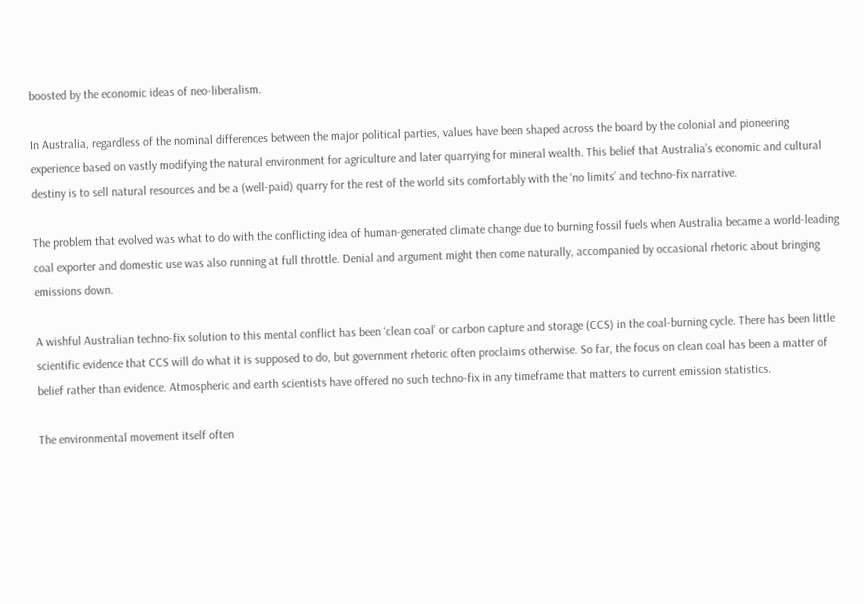boosted by the economic ideas of neo-liberalism.

In Australia, regardless of the nominal differences between the major political parties, values have been shaped across the board by the colonial and pioneering experience based on vastly modifying the natural environment for agriculture and later quarrying for mineral wealth. This belief that Australia’s economic and cultural destiny is to sell natural resources and be a (well-paid) quarry for the rest of the world sits comfortably with the ‘no limits’ and techno-fix narrative.

The problem that evolved was what to do with the conflicting idea of human-generated climate change due to burning fossil fuels when Australia became a world-leading coal exporter and domestic use was also running at full throttle. Denial and argument might then come naturally, accompanied by occasional rhetoric about bringing emissions down.

A wishful Australian techno-fix solution to this mental conflict has been ‘clean coal’ or carbon capture and storage (CCS) in the coal-burning cycle. There has been little scientific evidence that CCS will do what it is supposed to do, but government rhetoric often proclaims otherwise. So far, the focus on clean coal has been a matter of belief rather than evidence. Atmospheric and earth scientists have offered no such techno-fix in any timeframe that matters to current emission statistics.

The environmental movement itself often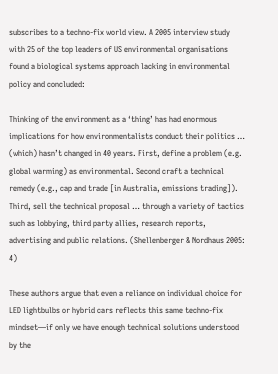subscribes to a techno-fix world view. A 2005 interview study with 25 of the top leaders of US environmental organisations found a biological systems approach lacking in environmental policy and concluded:

Thinking of the environment as a ‘thing’ has had enormous implications for how environmentalists conduct their politics … (which) hasn’t changed in 40 years. First, define a problem (e.g. global warming) as environmental. Second craft a technical remedy (e.g., cap and trade [in Australia, emissions trading]). Third, sell the technical proposal … through a variety of tactics such as lobbying, third party allies, research reports, advertising and public relations. (Shellenberger & Nordhaus 2005: 4)

These authors argue that even a reliance on individual choice for LED lightbulbs or hybrid cars reflects this same techno-fix mindset—if only we have enough technical solutions understood by the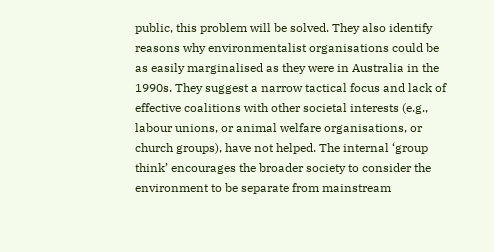public, this problem will be solved. They also identify reasons why environmentalist organisations could be as easily marginalised as they were in Australia in the 1990s. They suggest a narrow tactical focus and lack of effective coalitions with other societal interests (e.g., labour unions, or animal welfare organisations, or church groups), have not helped. The internal ‘group think’ encourages the broader society to consider the environment to be separate from mainstream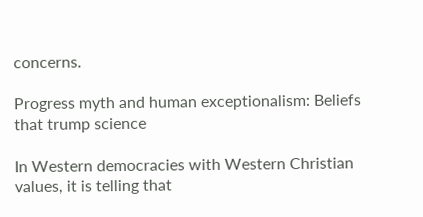concerns.

Progress myth and human exceptionalism: Beliefs that trump science

In Western democracies with Western Christian values, it is telling that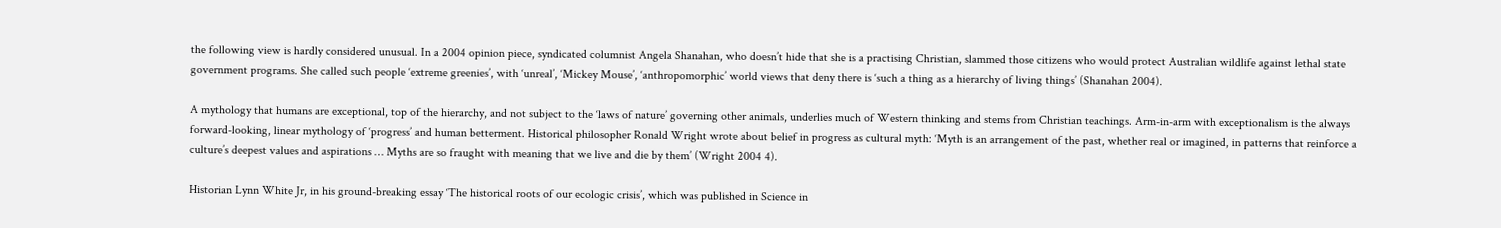the following view is hardly considered unusual. In a 2004 opinion piece, syndicated columnist Angela Shanahan, who doesn’t hide that she is a practising Christian, slammed those citizens who would protect Australian wildlife against lethal state government programs. She called such people ‘extreme greenies’, with ‘unreal’, ‘Mickey Mouse’, ‘anthropomorphic’ world views that deny there is ‘such a thing as a hierarchy of living things’ (Shanahan 2004).

A mythology that humans are exceptional, top of the hierarchy, and not subject to the ‘laws of nature’ governing other animals, underlies much of Western thinking and stems from Christian teachings. Arm-in-arm with exceptionalism is the always forward-looking, linear mythology of ‘progress’ and human betterment. Historical philosopher Ronald Wright wrote about belief in progress as cultural myth: ‘Myth is an arrangement of the past, whether real or imagined, in patterns that reinforce a culture’s deepest values and aspirations … Myths are so fraught with meaning that we live and die by them’ (Wright 2004 4).

Historian Lynn White Jr, in his ground-breaking essay ‘The historical roots of our ecologic crisis’, which was published in Science in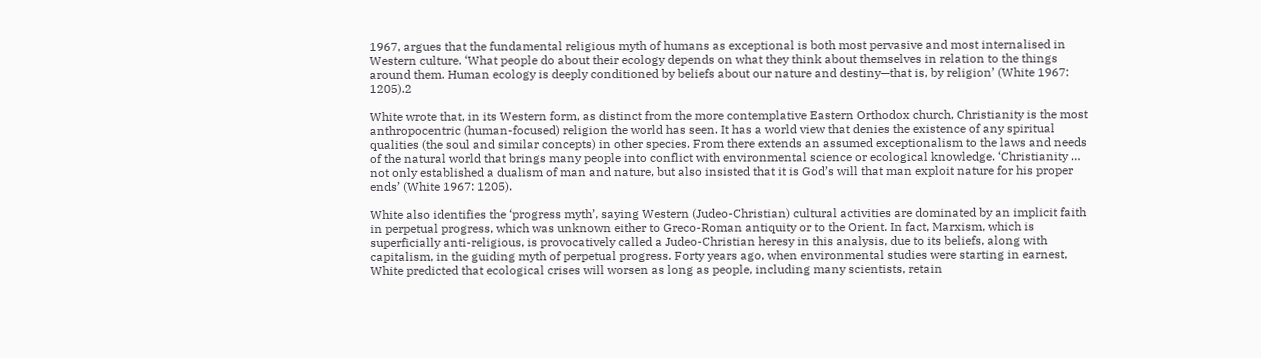1967, argues that the fundamental religious myth of humans as exceptional is both most pervasive and most internalised in Western culture. ‘What people do about their ecology depends on what they think about themselves in relation to the things around them. Human ecology is deeply conditioned by beliefs about our nature and destiny—that is, by religion’ (White 1967: 1205).2

White wrote that, in its Western form, as distinct from the more contemplative Eastern Orthodox church, Christianity is the most anthropocentric (human-focused) religion the world has seen. It has a world view that denies the existence of any spiritual qualities (the soul and similar concepts) in other species. From there extends an assumed exceptionalism to the laws and needs of the natural world that brings many people into conflict with environmental science or ecological knowledge. ‘Christianity … not only established a dualism of man and nature, but also insisted that it is God’s will that man exploit nature for his proper ends’ (White 1967: 1205).

White also identifies the ‘progress myth’, saying Western (Judeo-Christian) cultural activities are dominated by an implicit faith in perpetual progress, which was unknown either to Greco-Roman antiquity or to the Orient. In fact, Marxism, which is superficially anti-religious, is provocatively called a Judeo-Christian heresy in this analysis, due to its beliefs, along with capitalism, in the guiding myth of perpetual progress. Forty years ago, when environmental studies were starting in earnest, White predicted that ecological crises will worsen as long as people, including many scientists, retain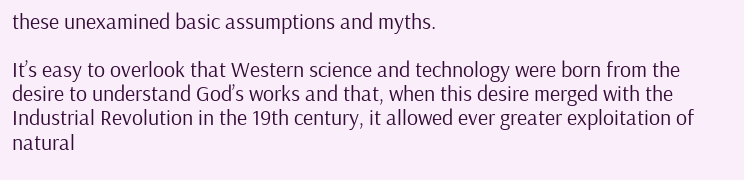these unexamined basic assumptions and myths.

It’s easy to overlook that Western science and technology were born from the desire to understand God’s works and that, when this desire merged with the Industrial Revolution in the 19th century, it allowed ever greater exploitation of natural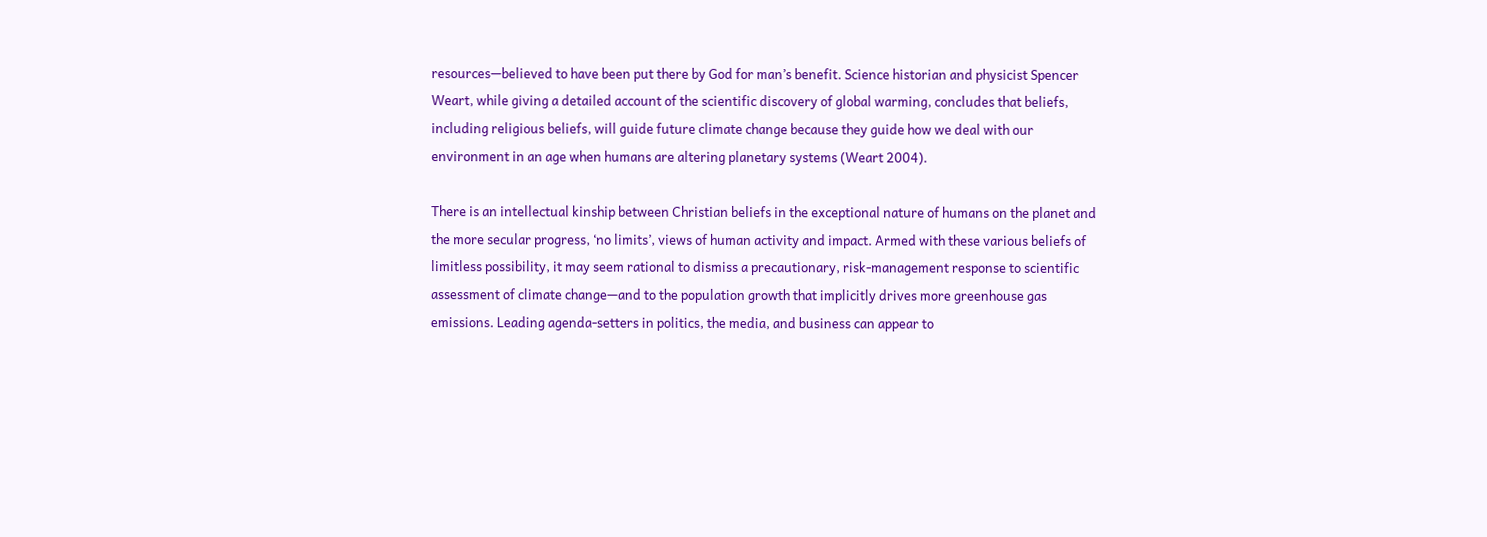resources—believed to have been put there by God for man’s benefit. Science historian and physicist Spencer Weart, while giving a detailed account of the scientific discovery of global warming, concludes that beliefs, including religious beliefs, will guide future climate change because they guide how we deal with our environment in an age when humans are altering planetary systems (Weart 2004).

There is an intellectual kinship between Christian beliefs in the exceptional nature of humans on the planet and the more secular progress, ‘no limits’, views of human activity and impact. Armed with these various beliefs of limitless possibility, it may seem rational to dismiss a precautionary, risk-management response to scientific assessment of climate change—and to the population growth that implicitly drives more greenhouse gas emissions. Leading agenda-setters in politics, the media, and business can appear to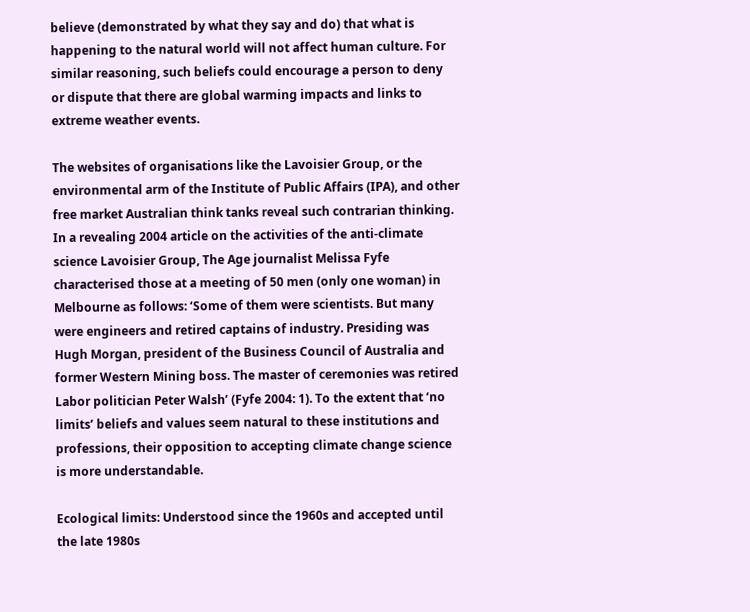believe (demonstrated by what they say and do) that what is happening to the natural world will not affect human culture. For similar reasoning, such beliefs could encourage a person to deny or dispute that there are global warming impacts and links to extreme weather events.

The websites of organisations like the Lavoisier Group, or the environmental arm of the Institute of Public Affairs (IPA), and other free market Australian think tanks reveal such contrarian thinking. In a revealing 2004 article on the activities of the anti-climate science Lavoisier Group, The Age journalist Melissa Fyfe characterised those at a meeting of 50 men (only one woman) in Melbourne as follows: ‘Some of them were scientists. But many were engineers and retired captains of industry. Presiding was Hugh Morgan, president of the Business Council of Australia and former Western Mining boss. The master of ceremonies was retired Labor politician Peter Walsh’ (Fyfe 2004: 1). To the extent that ‘no limits’ beliefs and values seem natural to these institutions and professions, their opposition to accepting climate change science is more understandable.

Ecological limits: Understood since the 1960s and accepted until the late 1980s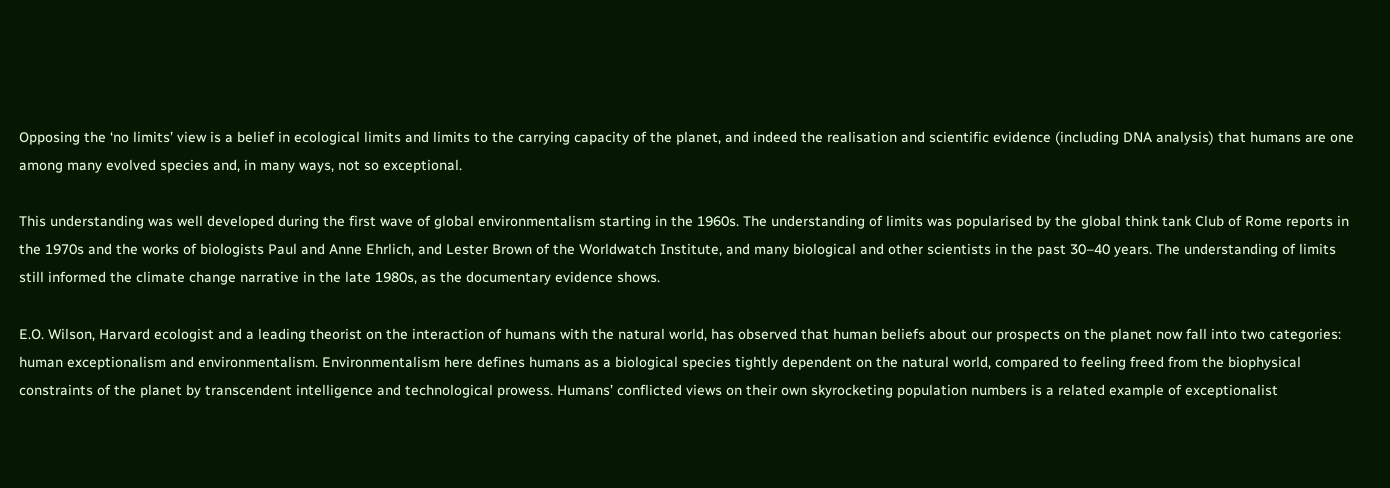Opposing the ‘no limits’ view is a belief in ecological limits and limits to the carrying capacity of the planet, and indeed the realisation and scientific evidence (including DNA analysis) that humans are one among many evolved species and, in many ways, not so exceptional.

This understanding was well developed during the first wave of global environmentalism starting in the 1960s. The understanding of limits was popularised by the global think tank Club of Rome reports in the 1970s and the works of biologists Paul and Anne Ehrlich, and Lester Brown of the Worldwatch Institute, and many biological and other scientists in the past 30–40 years. The understanding of limits still informed the climate change narrative in the late 1980s, as the documentary evidence shows.

E.O. Wilson, Harvard ecologist and a leading theorist on the interaction of humans with the natural world, has observed that human beliefs about our prospects on the planet now fall into two categories: human exceptionalism and environmentalism. Environmentalism here defines humans as a biological species tightly dependent on the natural world, compared to feeling freed from the biophysical constraints of the planet by transcendent intelligence and technological prowess. Humans’ conflicted views on their own skyrocketing population numbers is a related example of exceptionalist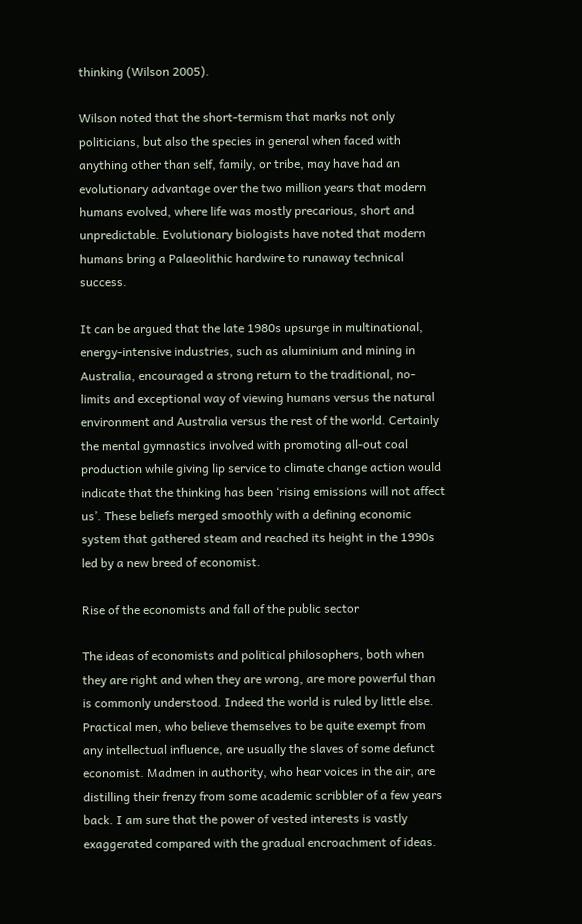thinking (Wilson 2005).

Wilson noted that the short-termism that marks not only politicians, but also the species in general when faced with anything other than self, family, or tribe, may have had an evolutionary advantage over the two million years that modern humans evolved, where life was mostly precarious, short and unpredictable. Evolutionary biologists have noted that modern humans bring a Palaeolithic hardwire to runaway technical success.

It can be argued that the late 1980s upsurge in multinational, energy-intensive industries, such as aluminium and mining in Australia, encouraged a strong return to the traditional, no-limits and exceptional way of viewing humans versus the natural environment and Australia versus the rest of the world. Certainly the mental gymnastics involved with promoting all-out coal production while giving lip service to climate change action would indicate that the thinking has been ‘rising emissions will not affect us’. These beliefs merged smoothly with a defining economic system that gathered steam and reached its height in the 1990s led by a new breed of economist.

Rise of the economists and fall of the public sector

The ideas of economists and political philosophers, both when they are right and when they are wrong, are more powerful than is commonly understood. Indeed the world is ruled by little else. Practical men, who believe themselves to be quite exempt from any intellectual influence, are usually the slaves of some defunct economist. Madmen in authority, who hear voices in the air, are distilling their frenzy from some academic scribbler of a few years back. I am sure that the power of vested interests is vastly exaggerated compared with the gradual encroachment of ideas.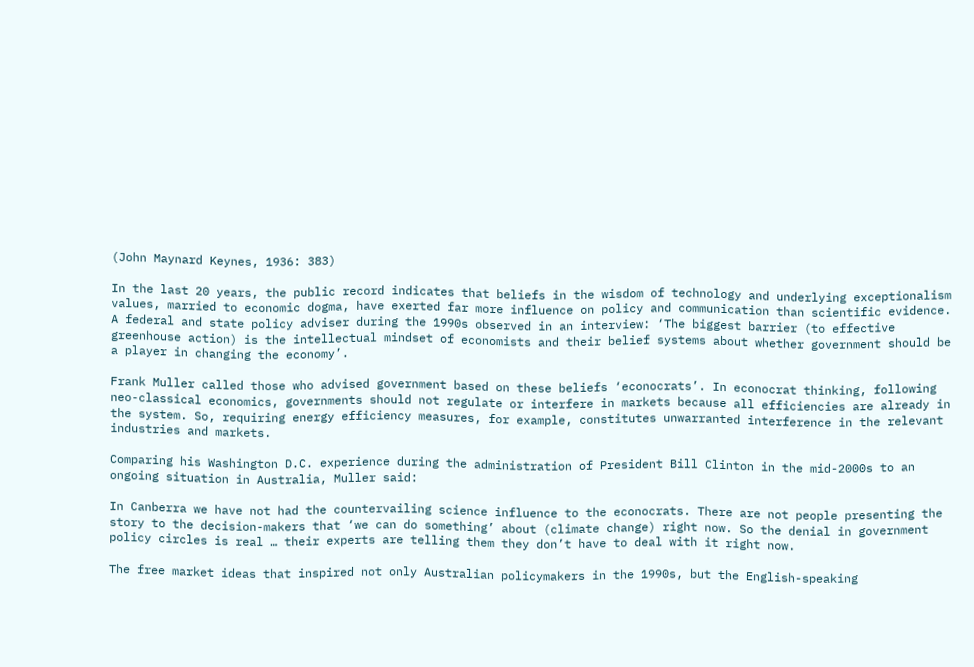(John Maynard Keynes, 1936: 383)

In the last 20 years, the public record indicates that beliefs in the wisdom of technology and underlying exceptionalism values, married to economic dogma, have exerted far more influence on policy and communication than scientific evidence. A federal and state policy adviser during the 1990s observed in an interview: ‘The biggest barrier (to effective greenhouse action) is the intellectual mindset of economists and their belief systems about whether government should be a player in changing the economy’.

Frank Muller called those who advised government based on these beliefs ‘econocrats’. In econocrat thinking, following neo-classical economics, governments should not regulate or interfere in markets because all efficiencies are already in the system. So, requiring energy efficiency measures, for example, constitutes unwarranted interference in the relevant industries and markets.

Comparing his Washington D.C. experience during the administration of President Bill Clinton in the mid-2000s to an ongoing situation in Australia, Muller said:

In Canberra we have not had the countervailing science influence to the econocrats. There are not people presenting the story to the decision-makers that ‘we can do something’ about (climate change) right now. So the denial in government policy circles is real … their experts are telling them they don’t have to deal with it right now.

The free market ideas that inspired not only Australian policymakers in the 1990s, but the English-speaking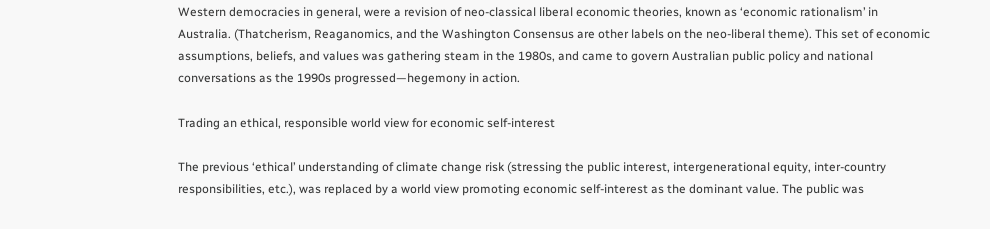Western democracies in general, were a revision of neo-classical liberal economic theories, known as ‘economic rationalism’ in Australia. (Thatcherism, Reaganomics, and the Washington Consensus are other labels on the neo-liberal theme). This set of economic assumptions, beliefs, and values was gathering steam in the 1980s, and came to govern Australian public policy and national conversations as the 1990s progressed—hegemony in action.

Trading an ethical, responsible world view for economic self-interest

The previous ‘ethical’ understanding of climate change risk (stressing the public interest, intergenerational equity, inter-country responsibilities, etc.), was replaced by a world view promoting economic self-interest as the dominant value. The public was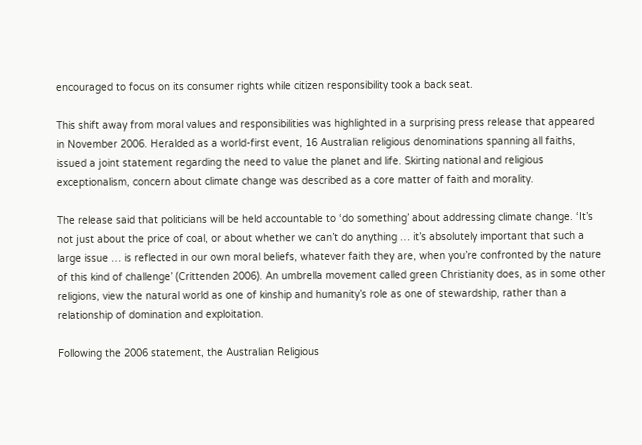encouraged to focus on its consumer rights while citizen responsibility took a back seat.

This shift away from moral values and responsibilities was highlighted in a surprising press release that appeared in November 2006. Heralded as a world-first event, 16 Australian religious denominations spanning all faiths, issued a joint statement regarding the need to value the planet and life. Skirting national and religious exceptionalism, concern about climate change was described as a core matter of faith and morality.

The release said that politicians will be held accountable to ‘do something’ about addressing climate change. ‘It’s not just about the price of coal, or about whether we can’t do anything … it’s absolutely important that such a large issue … is reflected in our own moral beliefs, whatever faith they are, when you’re confronted by the nature of this kind of challenge’ (Crittenden 2006). An umbrella movement called green Christianity does, as in some other religions, view the natural world as one of kinship and humanity’s role as one of stewardship, rather than a relationship of domination and exploitation.

Following the 2006 statement, the Australian Religious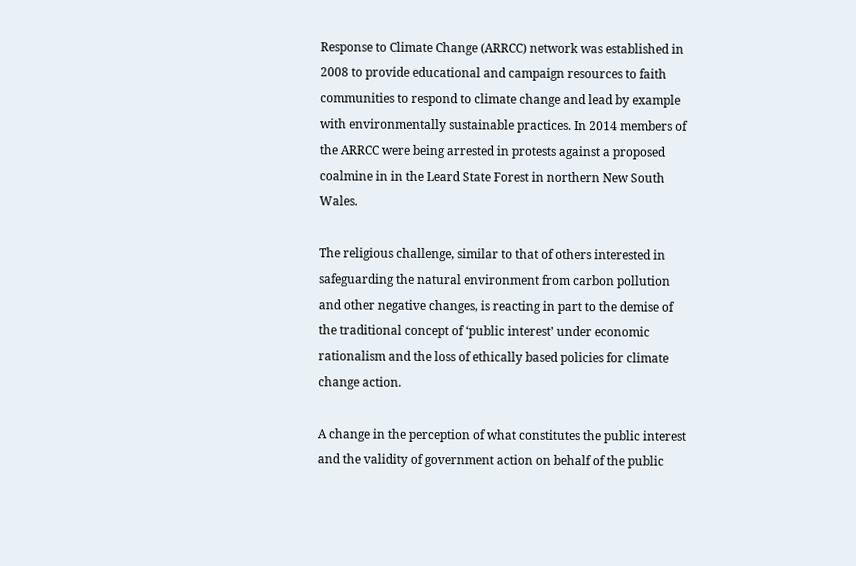Response to Climate Change (ARRCC) network was established in 2008 to provide educational and campaign resources to faith communities to respond to climate change and lead by example with environmentally sustainable practices. In 2014 members of the ARRCC were being arrested in protests against a proposed coalmine in in the Leard State Forest in northern New South Wales.

The religious challenge, similar to that of others interested in safeguarding the natural environment from carbon pollution and other negative changes, is reacting in part to the demise of the traditional concept of ‘public interest’ under economic rationalism and the loss of ethically based policies for climate change action.

A change in the perception of what constitutes the public interest and the validity of government action on behalf of the public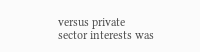versus private sector interests was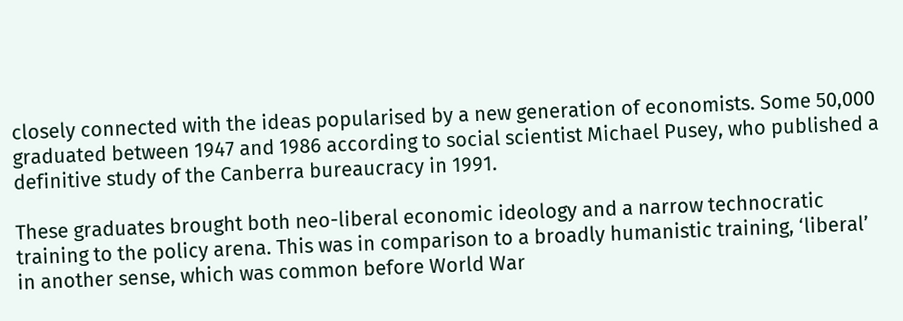closely connected with the ideas popularised by a new generation of economists. Some 50,000 graduated between 1947 and 1986 according to social scientist Michael Pusey, who published a definitive study of the Canberra bureaucracy in 1991.

These graduates brought both neo-liberal economic ideology and a narrow technocratic training to the policy arena. This was in comparison to a broadly humanistic training, ‘liberal’ in another sense, which was common before World War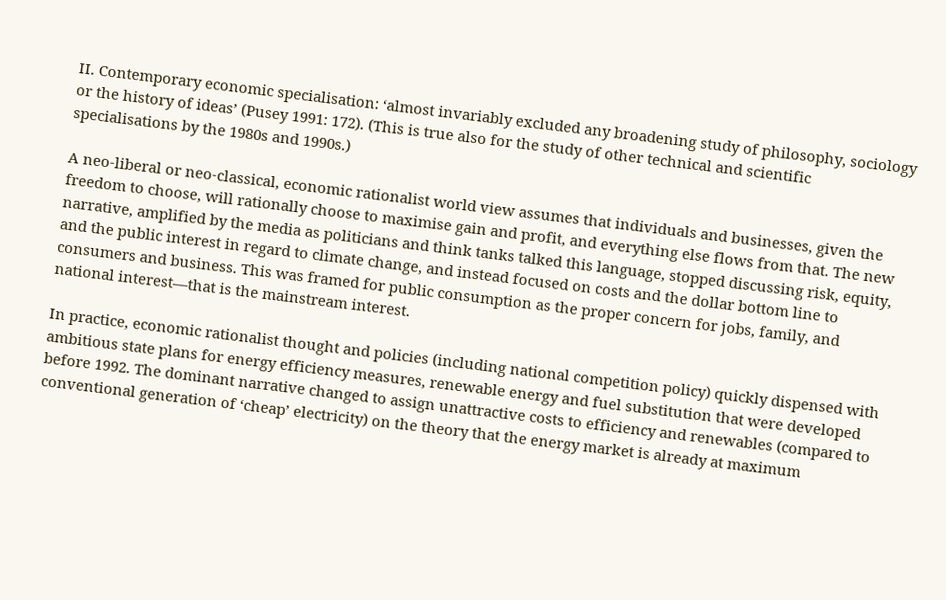II. Contemporary economic specialisation: ‘almost invariably excluded any broadening study of philosophy, sociology or the history of ideas’ (Pusey 1991: 172). (This is true also for the study of other technical and scientific specialisations by the 1980s and 1990s.)

A neo-liberal or neo-classical, economic rationalist world view assumes that individuals and businesses, given the freedom to choose, will rationally choose to maximise gain and profit, and everything else flows from that. The new narrative, amplified by the media as politicians and think tanks talked this language, stopped discussing risk, equity, and the public interest in regard to climate change, and instead focused on costs and the dollar bottom line to consumers and business. This was framed for public consumption as the proper concern for jobs, family, and national interest—that is the mainstream interest.

In practice, economic rationalist thought and policies (including national competition policy) quickly dispensed with ambitious state plans for energy efficiency measures, renewable energy and fuel substitution that were developed before 1992. The dominant narrative changed to assign unattractive costs to efficiency and renewables (compared to conventional generation of ‘cheap’ electricity) on the theory that the energy market is already at maximum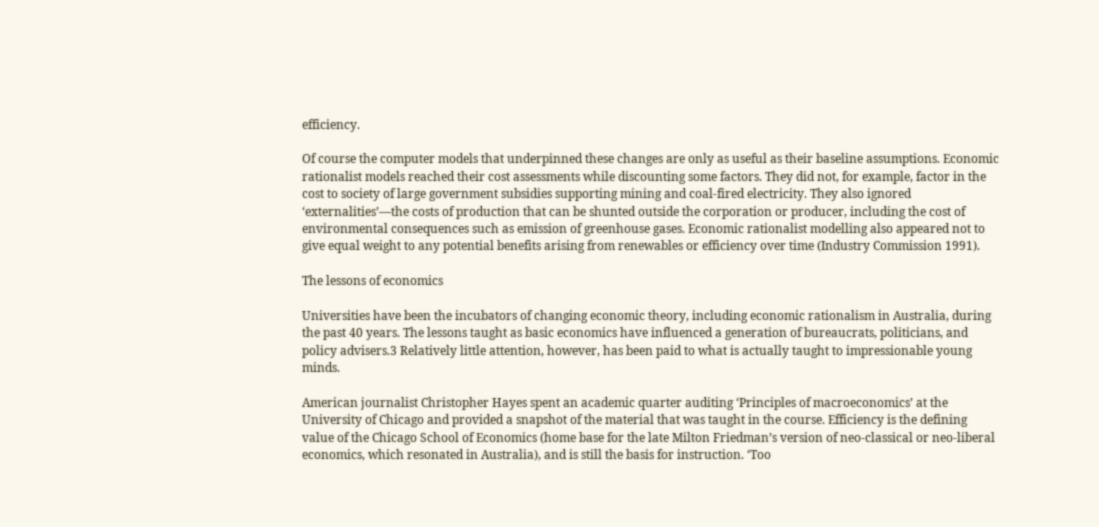efficiency.

Of course the computer models that underpinned these changes are only as useful as their baseline assumptions. Economic rationalist models reached their cost assessments while discounting some factors. They did not, for example, factor in the cost to society of large government subsidies supporting mining and coal-fired electricity. They also ignored ‘externalities’—the costs of production that can be shunted outside the corporation or producer, including the cost of environmental consequences such as emission of greenhouse gases. Economic rationalist modelling also appeared not to give equal weight to any potential benefits arising from renewables or efficiency over time (Industry Commission 1991).

The lessons of economics

Universities have been the incubators of changing economic theory, including economic rationalism in Australia, during the past 40 years. The lessons taught as basic economics have influenced a generation of bureaucrats, politicians, and policy advisers.3 Relatively little attention, however, has been paid to what is actually taught to impressionable young minds.

American journalist Christopher Hayes spent an academic quarter auditing ‘Principles of macroeconomics’ at the University of Chicago and provided a snapshot of the material that was taught in the course. Efficiency is the defining value of the Chicago School of Economics (home base for the late Milton Friedman’s version of neo-classical or neo-liberal economics, which resonated in Australia), and is still the basis for instruction. ‘Too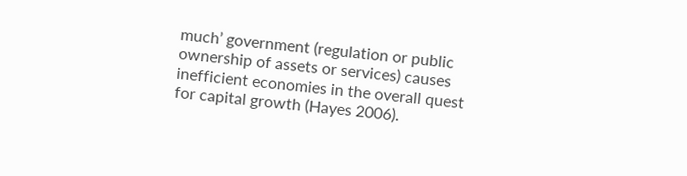much’ government (regulation or public ownership of assets or services) causes inefficient economies in the overall quest for capital growth (Hayes 2006).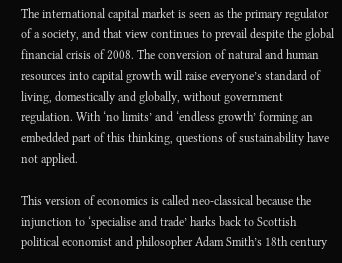The international capital market is seen as the primary regulator of a society, and that view continues to prevail despite the global financial crisis of 2008. The conversion of natural and human resources into capital growth will raise everyone’s standard of living, domestically and globally, without government regulation. With ‘no limits’ and ‘endless growth’ forming an embedded part of this thinking, questions of sustainability have not applied.

This version of economics is called neo-classical because the injunction to ‘specialise and trade’ harks back to Scottish political economist and philosopher Adam Smith’s 18th century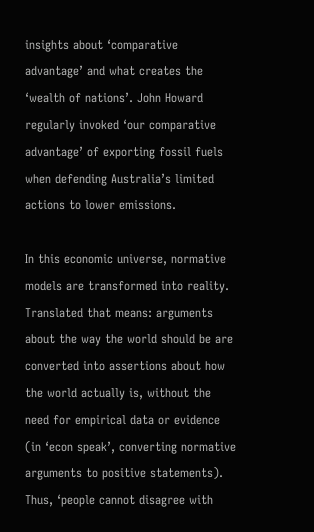insights about ‘comparative advantage’ and what creates the ‘wealth of nations’. John Howard regularly invoked ‘our comparative advantage’ of exporting fossil fuels when defending Australia’s limited actions to lower emissions.

In this economic universe, normative models are transformed into reality. Translated that means: arguments about the way the world should be are converted into assertions about how the world actually is, without the need for empirical data or evidence (in ‘econ speak’, converting normative arguments to positive statements). Thus, ‘people cannot disagree with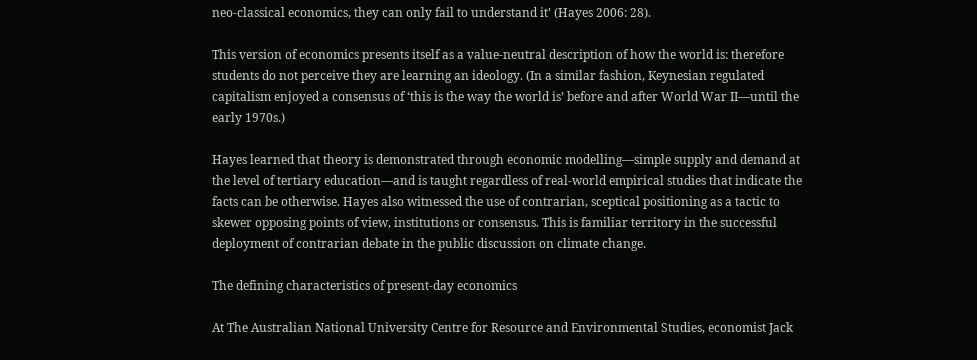neo-classical economics, they can only fail to understand it’ (Hayes 2006: 28).

This version of economics presents itself as a value-neutral description of how the world is: therefore students do not perceive they are learning an ideology. (In a similar fashion, Keynesian regulated capitalism enjoyed a consensus of ‘this is the way the world is’ before and after World War II—until the early 1970s.)

Hayes learned that theory is demonstrated through economic modelling—simple supply and demand at the level of tertiary education—and is taught regardless of real-world empirical studies that indicate the facts can be otherwise. Hayes also witnessed the use of contrarian, sceptical positioning as a tactic to skewer opposing points of view, institutions or consensus. This is familiar territory in the successful deployment of contrarian debate in the public discussion on climate change.

The defining characteristics of present-day economics

At The Australian National University Centre for Resource and Environmental Studies, economist Jack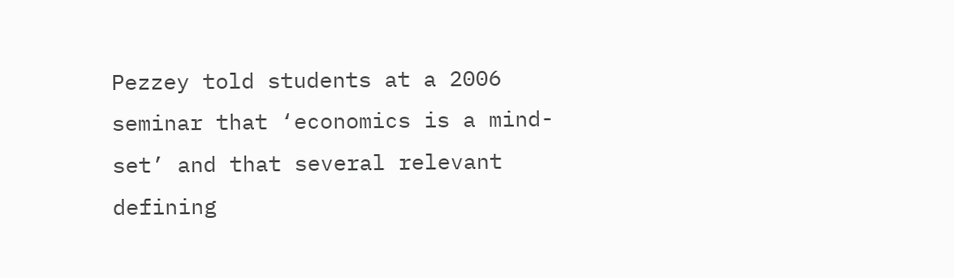Pezzey told students at a 2006 seminar that ‘economics is a mind-set’ and that several relevant defining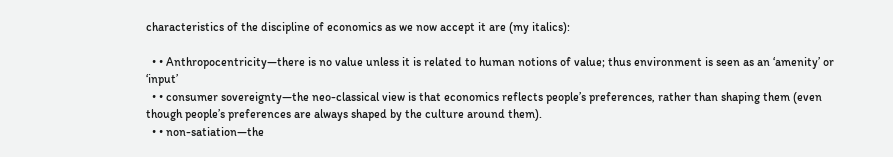characteristics of the discipline of economics as we now accept it are (my italics):

  • • Anthropocentricity—there is no value unless it is related to human notions of value; thus environment is seen as an ‘amenity’ or ‘input’
  • • consumer sovereignty—the neo-classical view is that economics reflects people’s preferences, rather than shaping them (even though people’s preferences are always shaped by the culture around them).
  • • non-satiation—the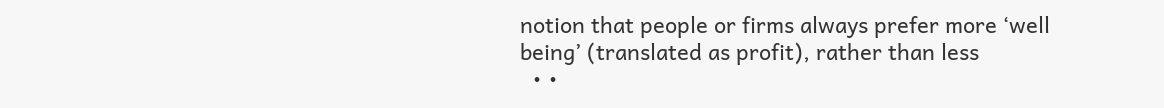notion that people or firms always prefer more ‘well being’ (translated as profit), rather than less
  • •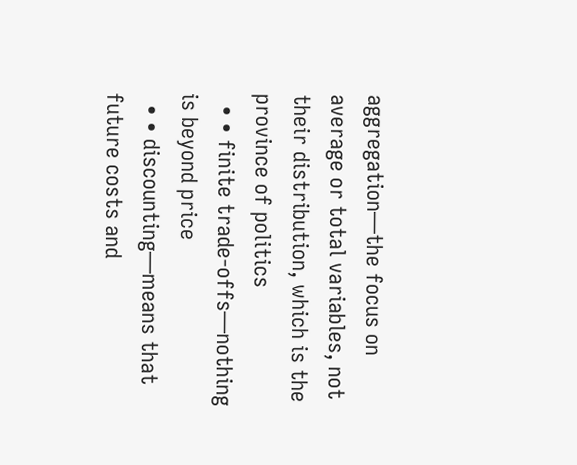aggregation—the focus on average or total variables, not their distribution, which is the province of politics
  • • finite trade-offs—nothing is beyond price
  • • discounting—means that future costs and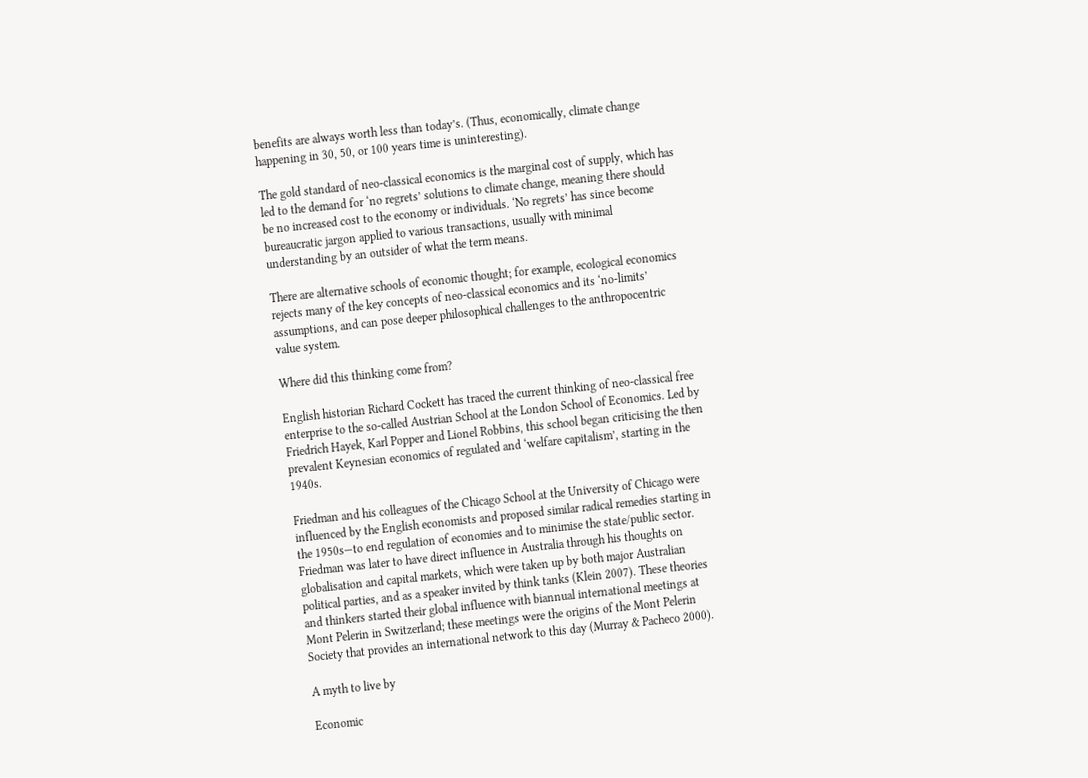benefits are always worth less than today’s. (Thus, economically, climate change happening in 30, 50, or 100 years time is uninteresting).

The gold standard of neo-classical economics is the marginal cost of supply, which has led to the demand for ‘no regrets’ solutions to climate change, meaning there should be no increased cost to the economy or individuals. ‘No regrets’ has since become bureaucratic jargon applied to various transactions, usually with minimal understanding by an outsider of what the term means.

There are alternative schools of economic thought; for example, ecological economics rejects many of the key concepts of neo-classical economics and its ‘no-limits’ assumptions, and can pose deeper philosophical challenges to the anthropocentric value system.

Where did this thinking come from?

English historian Richard Cockett has traced the current thinking of neo-classical free enterprise to the so-called Austrian School at the London School of Economics. Led by Friedrich Hayek, Karl Popper and Lionel Robbins, this school began criticising the then prevalent Keynesian economics of regulated and ‘welfare capitalism’, starting in the 1940s.

Friedman and his colleagues of the Chicago School at the University of Chicago were influenced by the English economists and proposed similar radical remedies starting in the 1950s—to end regulation of economies and to minimise the state/public sector. Friedman was later to have direct influence in Australia through his thoughts on globalisation and capital markets, which were taken up by both major Australian political parties, and as a speaker invited by think tanks (Klein 2007). These theories and thinkers started their global influence with biannual international meetings at Mont Pelerin in Switzerland; these meetings were the origins of the Mont Pelerin Society that provides an international network to this day (Murray & Pacheco 2000).

A myth to live by

Economic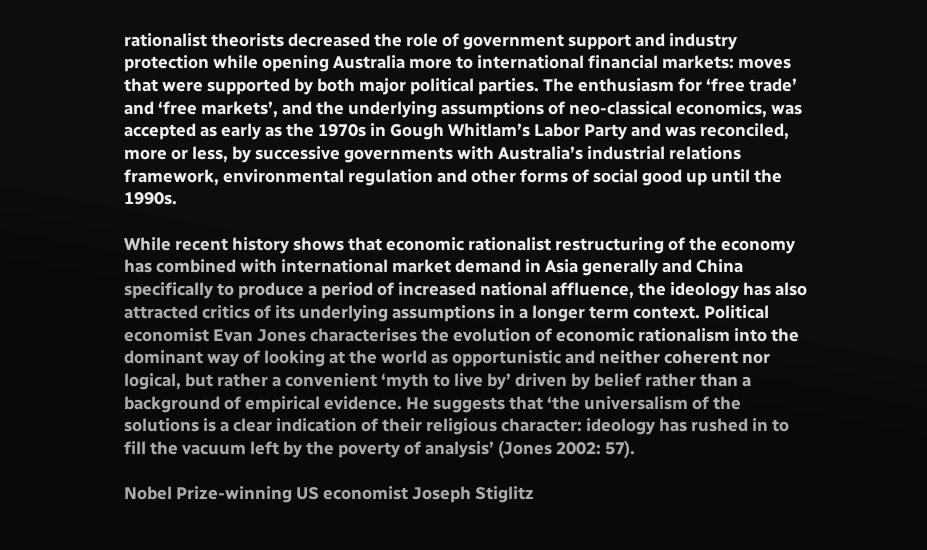rationalist theorists decreased the role of government support and industry protection while opening Australia more to international financial markets: moves that were supported by both major political parties. The enthusiasm for ‘free trade’ and ‘free markets’, and the underlying assumptions of neo-classical economics, was accepted as early as the 1970s in Gough Whitlam’s Labor Party and was reconciled, more or less, by successive governments with Australia’s industrial relations framework, environmental regulation and other forms of social good up until the 1990s.

While recent history shows that economic rationalist restructuring of the economy has combined with international market demand in Asia generally and China specifically to produce a period of increased national affluence, the ideology has also attracted critics of its underlying assumptions in a longer term context. Political economist Evan Jones characterises the evolution of economic rationalism into the dominant way of looking at the world as opportunistic and neither coherent nor logical, but rather a convenient ‘myth to live by’ driven by belief rather than a background of empirical evidence. He suggests that ‘the universalism of the solutions is a clear indication of their religious character: ideology has rushed in to fill the vacuum left by the poverty of analysis’ (Jones 2002: 57).

Nobel Prize-winning US economist Joseph Stiglitz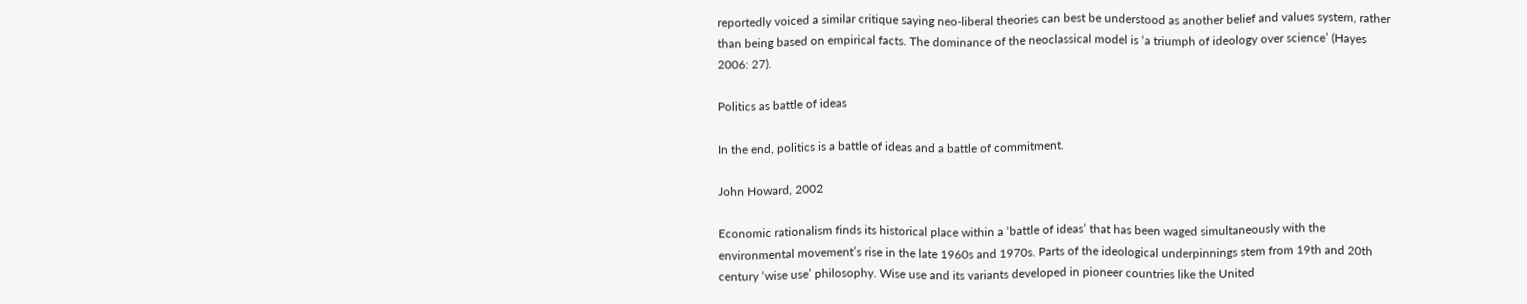reportedly voiced a similar critique saying neo-liberal theories can best be understood as another belief and values system, rather than being based on empirical facts. The dominance of the neoclassical model is ‘a triumph of ideology over science’ (Hayes 2006: 27).

Politics as battle of ideas

In the end, politics is a battle of ideas and a battle of commitment.

John Howard, 2002

Economic rationalism finds its historical place within a ‘battle of ideas’ that has been waged simultaneously with the environmental movement’s rise in the late 1960s and 1970s. Parts of the ideological underpinnings stem from 19th and 20th century ‘wise use’ philosophy. Wise use and its variants developed in pioneer countries like the United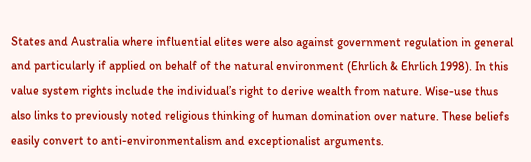States and Australia where influential elites were also against government regulation in general and particularly if applied on behalf of the natural environment (Ehrlich & Ehrlich 1998). In this value system rights include the individual’s right to derive wealth from nature. Wise-use thus also links to previously noted religious thinking of human domination over nature. These beliefs easily convert to anti-environmentalism and exceptionalist arguments.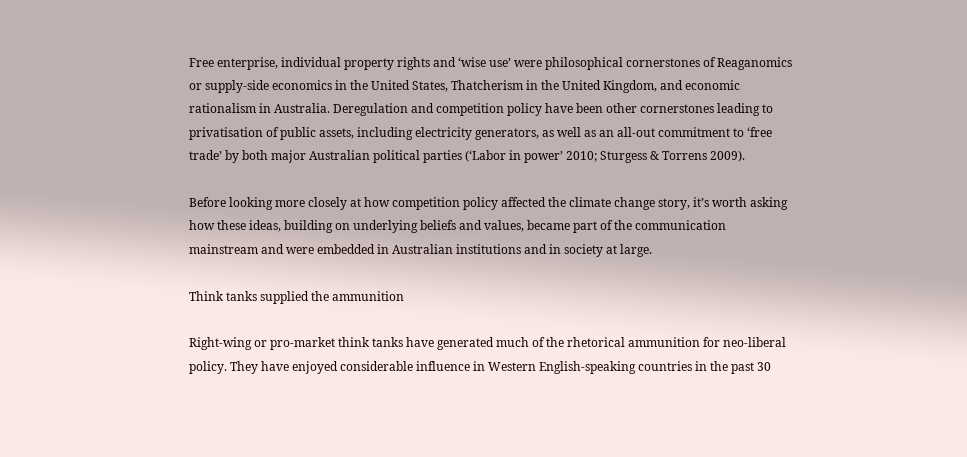Free enterprise, individual property rights and ‘wise use’ were philosophical cornerstones of Reaganomics or supply-side economics in the United States, Thatcherism in the United Kingdom, and economic rationalism in Australia. Deregulation and competition policy have been other cornerstones leading to privatisation of public assets, including electricity generators, as well as an all-out commitment to ‘free trade’ by both major Australian political parties (‘Labor in power’ 2010; Sturgess & Torrens 2009).

Before looking more closely at how competition policy affected the climate change story, it’s worth asking how these ideas, building on underlying beliefs and values, became part of the communication mainstream and were embedded in Australian institutions and in society at large.

Think tanks supplied the ammunition

Right-wing or pro-market think tanks have generated much of the rhetorical ammunition for neo-liberal policy. They have enjoyed considerable influence in Western English-speaking countries in the past 30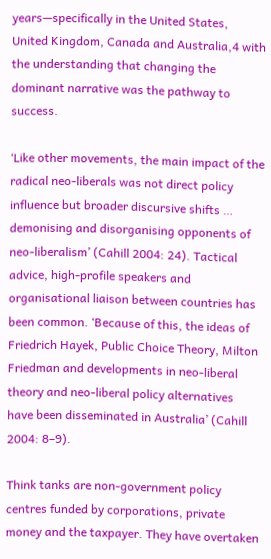years—specifically in the United States, United Kingdom, Canada and Australia,4 with the understanding that changing the dominant narrative was the pathway to success.

‘Like other movements, the main impact of the radical neo-liberals was not direct policy influence but broader discursive shifts … demonising and disorganising opponents of neo-liberalism’ (Cahill 2004: 24). Tactical advice, high-profile speakers and organisational liaison between countries has been common. ‘Because of this, the ideas of Friedrich Hayek, Public Choice Theory, Milton Friedman and developments in neo-liberal theory and neo-liberal policy alternatives have been disseminated in Australia’ (Cahill 2004: 8–9).

Think tanks are non-government policy centres funded by corporations, private money and the taxpayer. They have overtaken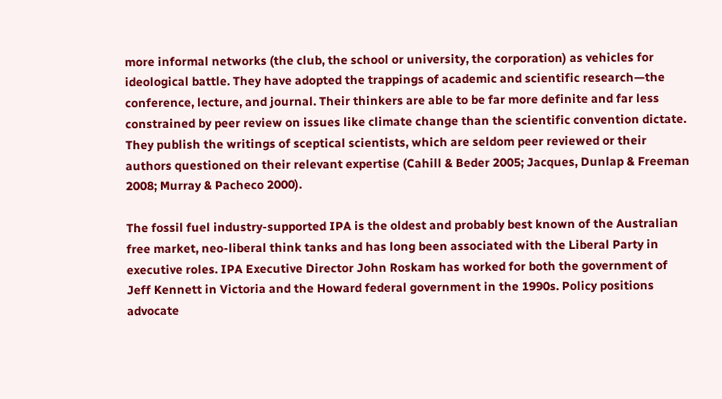more informal networks (the club, the school or university, the corporation) as vehicles for ideological battle. They have adopted the trappings of academic and scientific research—the conference, lecture, and journal. Their thinkers are able to be far more definite and far less constrained by peer review on issues like climate change than the scientific convention dictate. They publish the writings of sceptical scientists, which are seldom peer reviewed or their authors questioned on their relevant expertise (Cahill & Beder 2005; Jacques, Dunlap & Freeman 2008; Murray & Pacheco 2000).

The fossil fuel industry-supported IPA is the oldest and probably best known of the Australian free market, neo-liberal think tanks and has long been associated with the Liberal Party in executive roles. IPA Executive Director John Roskam has worked for both the government of Jeff Kennett in Victoria and the Howard federal government in the 1990s. Policy positions advocate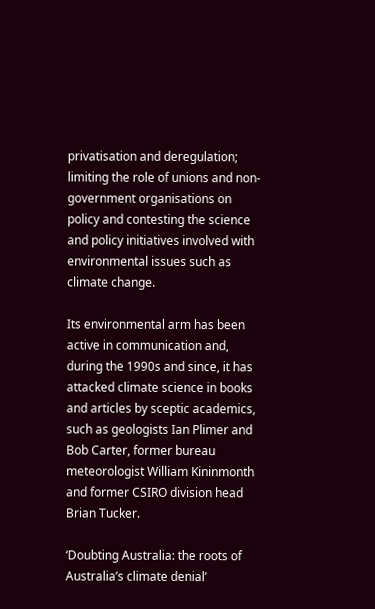privatisation and deregulation; limiting the role of unions and non-government organisations on policy and contesting the science and policy initiatives involved with environmental issues such as climate change.

Its environmental arm has been active in communication and, during the 1990s and since, it has attacked climate science in books and articles by sceptic academics, such as geologists Ian Plimer and Bob Carter, former bureau meteorologist William Kininmonth and former CSIRO division head Brian Tucker.

‘Doubting Australia: the roots of Australia’s climate denial’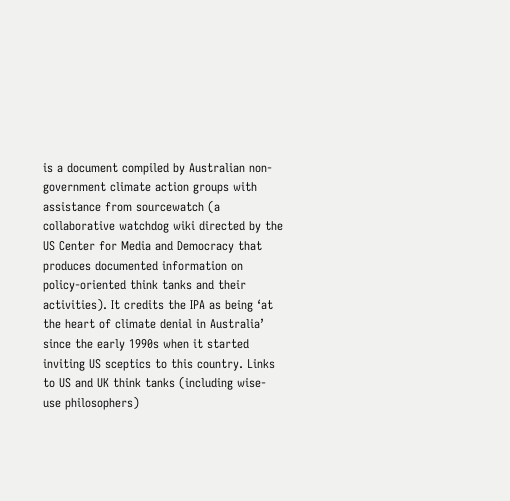is a document compiled by Australian non-government climate action groups with assistance from sourcewatch (a collaborative watchdog wiki directed by the US Center for Media and Democracy that produces documented information on policy-oriented think tanks and their activities). It credits the IPA as being ‘at the heart of climate denial in Australia’ since the early 1990s when it started inviting US sceptics to this country. Links to US and UK think tanks (including wise-use philosophers)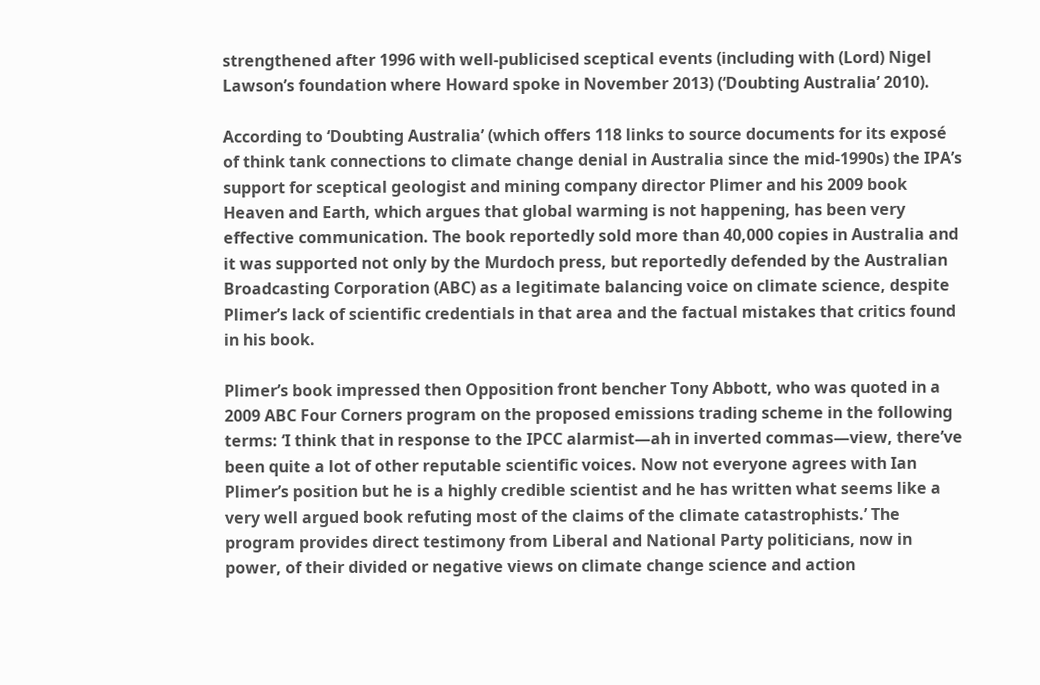strengthened after 1996 with well-publicised sceptical events (including with (Lord) Nigel Lawson’s foundation where Howard spoke in November 2013) (‘Doubting Australia’ 2010).

According to ‘Doubting Australia’ (which offers 118 links to source documents for its exposé of think tank connections to climate change denial in Australia since the mid-1990s) the IPA’s support for sceptical geologist and mining company director Plimer and his 2009 book Heaven and Earth, which argues that global warming is not happening, has been very effective communication. The book reportedly sold more than 40,000 copies in Australia and it was supported not only by the Murdoch press, but reportedly defended by the Australian Broadcasting Corporation (ABC) as a legitimate balancing voice on climate science, despite Plimer’s lack of scientific credentials in that area and the factual mistakes that critics found in his book.

Plimer’s book impressed then Opposition front bencher Tony Abbott, who was quoted in a 2009 ABC Four Corners program on the proposed emissions trading scheme in the following terms: ‘I think that in response to the IPCC alarmist—ah in inverted commas—view, there’ve been quite a lot of other reputable scientific voices. Now not everyone agrees with Ian Plimer’s position but he is a highly credible scientist and he has written what seems like a very well argued book refuting most of the claims of the climate catastrophists.’ The program provides direct testimony from Liberal and National Party politicians, now in power, of their divided or negative views on climate change science and action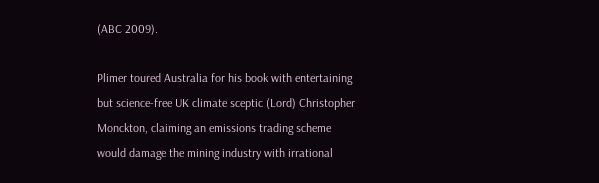(ABC 2009).

Plimer toured Australia for his book with entertaining but science-free UK climate sceptic (Lord) Christopher Monckton, claiming an emissions trading scheme would damage the mining industry with irrational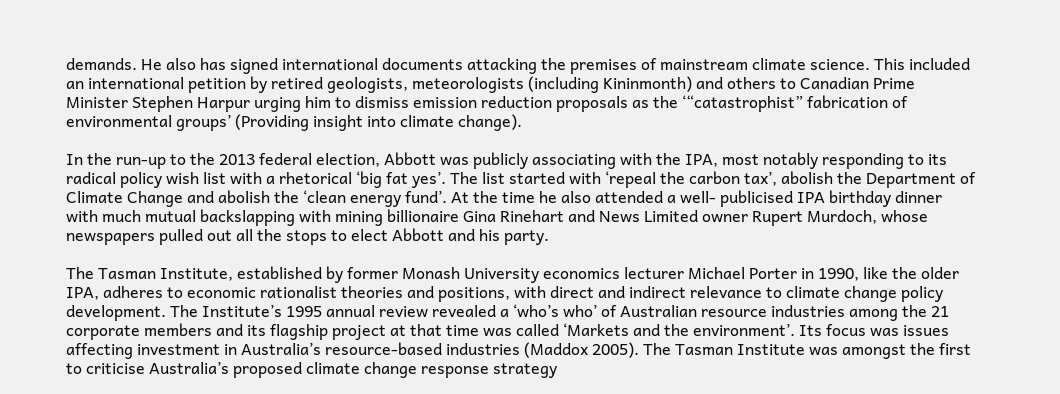demands. He also has signed international documents attacking the premises of mainstream climate science. This included an international petition by retired geologists, meteorologists (including Kininmonth) and others to Canadian Prime Minister Stephen Harpur urging him to dismiss emission reduction proposals as the ‘“catastrophist” fabrication of environmental groups’ (Providing insight into climate change).

In the run-up to the 2013 federal election, Abbott was publicly associating with the IPA, most notably responding to its radical policy wish list with a rhetorical ‘big fat yes’. The list started with ‘repeal the carbon tax’, abolish the Department of Climate Change and abolish the ‘clean energy fund’. At the time he also attended a well- publicised IPA birthday dinner with much mutual backslapping with mining billionaire Gina Rinehart and News Limited owner Rupert Murdoch, whose newspapers pulled out all the stops to elect Abbott and his party.

The Tasman Institute, established by former Monash University economics lecturer Michael Porter in 1990, like the older IPA, adheres to economic rationalist theories and positions, with direct and indirect relevance to climate change policy development. The Institute’s 1995 annual review revealed a ‘who’s who’ of Australian resource industries among the 21 corporate members and its flagship project at that time was called ‘Markets and the environment’. Its focus was issues affecting investment in Australia’s resource-based industries (Maddox 2005). The Tasman Institute was amongst the first to criticise Australia’s proposed climate change response strategy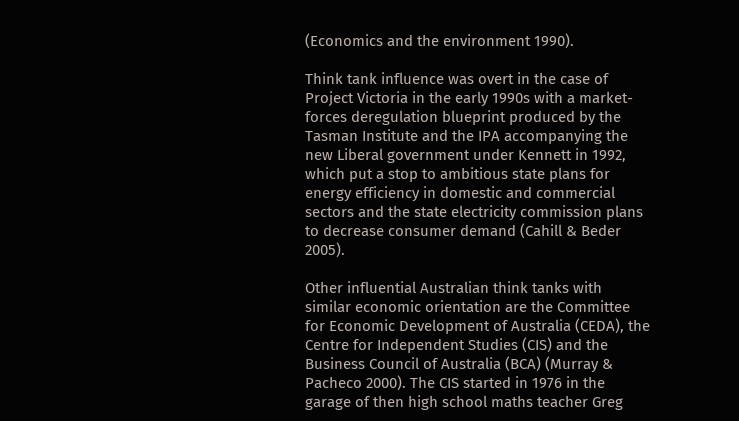(Economics and the environment 1990).

Think tank influence was overt in the case of Project Victoria in the early 1990s with a market-forces deregulation blueprint produced by the Tasman Institute and the IPA accompanying the new Liberal government under Kennett in 1992, which put a stop to ambitious state plans for energy efficiency in domestic and commercial sectors and the state electricity commission plans to decrease consumer demand (Cahill & Beder 2005).

Other influential Australian think tanks with similar economic orientation are the Committee for Economic Development of Australia (CEDA), the Centre for Independent Studies (CIS) and the Business Council of Australia (BCA) (Murray & Pacheco 2000). The CIS started in 1976 in the garage of then high school maths teacher Greg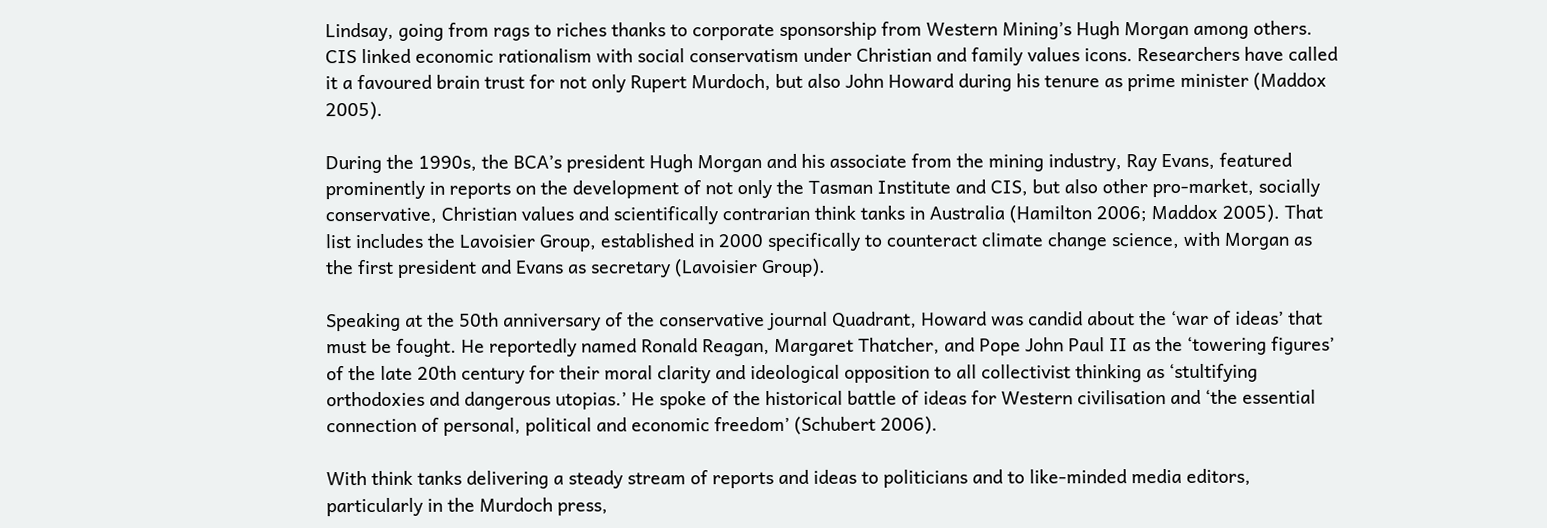Lindsay, going from rags to riches thanks to corporate sponsorship from Western Mining’s Hugh Morgan among others. CIS linked economic rationalism with social conservatism under Christian and family values icons. Researchers have called it a favoured brain trust for not only Rupert Murdoch, but also John Howard during his tenure as prime minister (Maddox 2005).

During the 1990s, the BCA’s president Hugh Morgan and his associate from the mining industry, Ray Evans, featured prominently in reports on the development of not only the Tasman Institute and CIS, but also other pro-market, socially conservative, Christian values and scientifically contrarian think tanks in Australia (Hamilton 2006; Maddox 2005). That list includes the Lavoisier Group, established in 2000 specifically to counteract climate change science, with Morgan as the first president and Evans as secretary (Lavoisier Group).

Speaking at the 50th anniversary of the conservative journal Quadrant, Howard was candid about the ‘war of ideas’ that must be fought. He reportedly named Ronald Reagan, Margaret Thatcher, and Pope John Paul II as the ‘towering figures’ of the late 20th century for their moral clarity and ideological opposition to all collectivist thinking as ‘stultifying orthodoxies and dangerous utopias.’ He spoke of the historical battle of ideas for Western civilisation and ‘the essential connection of personal, political and economic freedom’ (Schubert 2006).

With think tanks delivering a steady stream of reports and ideas to politicians and to like-minded media editors, particularly in the Murdoch press,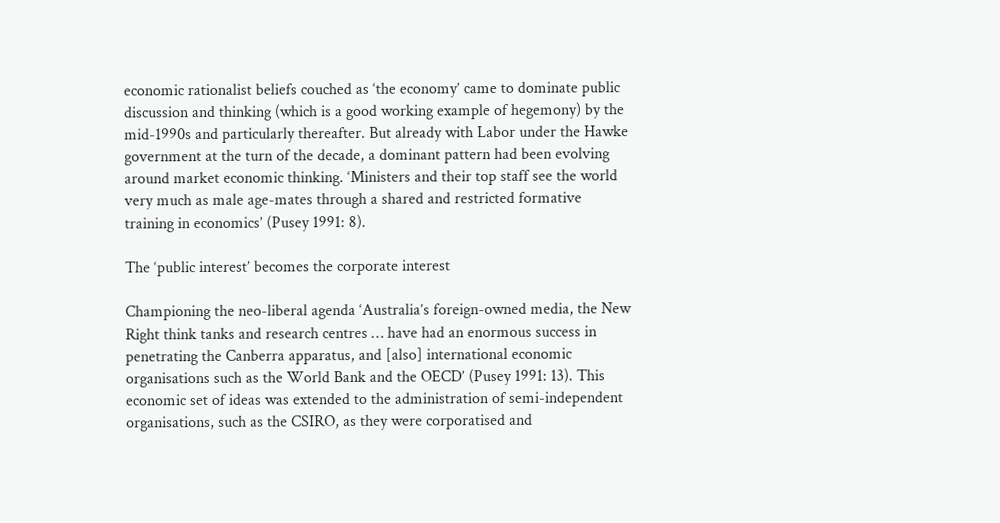economic rationalist beliefs couched as ‘the economy’ came to dominate public discussion and thinking (which is a good working example of hegemony) by the mid-1990s and particularly thereafter. But already with Labor under the Hawke government at the turn of the decade, a dominant pattern had been evolving around market economic thinking. ‘Ministers and their top staff see the world very much as male age-mates through a shared and restricted formative training in economics’ (Pusey 1991: 8).

The ‘public interest’ becomes the corporate interest

Championing the neo-liberal agenda ‘Australia’s foreign-owned media, the New Right think tanks and research centres … have had an enormous success in penetrating the Canberra apparatus, and [also] international economic organisations such as the World Bank and the OECD’ (Pusey 1991: 13). This economic set of ideas was extended to the administration of semi-independent organisations, such as the CSIRO, as they were corporatised and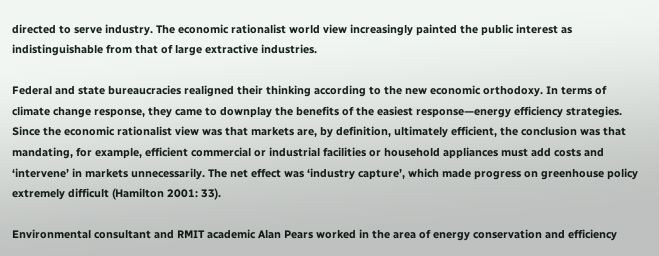directed to serve industry. The economic rationalist world view increasingly painted the public interest as indistinguishable from that of large extractive industries.

Federal and state bureaucracies realigned their thinking according to the new economic orthodoxy. In terms of climate change response, they came to downplay the benefits of the easiest response—energy efficiency strategies. Since the economic rationalist view was that markets are, by definition, ultimately efficient, the conclusion was that mandating, for example, efficient commercial or industrial facilities or household appliances must add costs and ‘intervene’ in markets unnecessarily. The net effect was ‘industry capture’, which made progress on greenhouse policy extremely difficult (Hamilton 2001: 33).

Environmental consultant and RMIT academic Alan Pears worked in the area of energy conservation and efficiency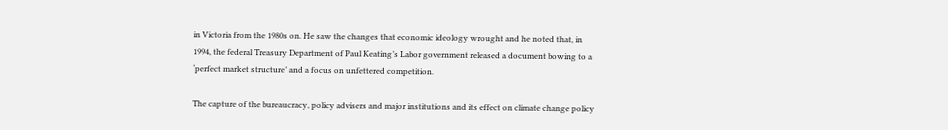in Victoria from the 1980s on. He saw the changes that economic ideology wrought and he noted that, in 1994, the federal Treasury Department of Paul Keating’s Labor government released a document bowing to a ‘perfect market structure’ and a focus on unfettered competition.

The capture of the bureaucracy, policy advisers and major institutions and its effect on climate change policy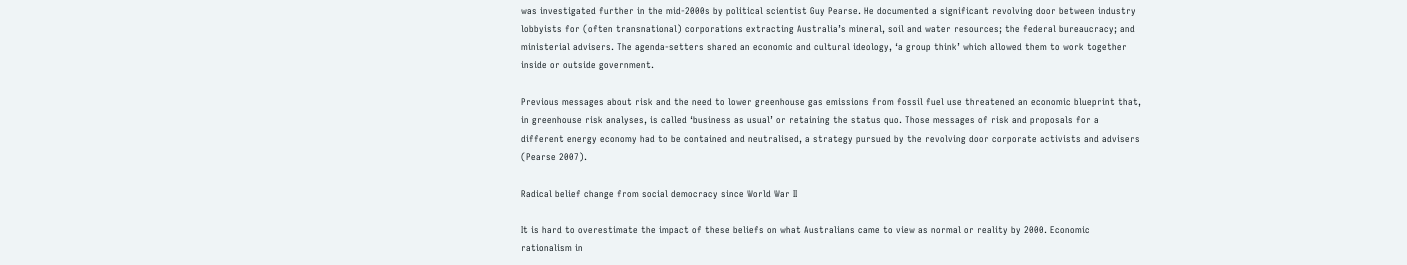was investigated further in the mid-2000s by political scientist Guy Pearse. He documented a significant revolving door between industry lobbyists for (often transnational) corporations extracting Australia’s mineral, soil and water resources; the federal bureaucracy; and ministerial advisers. The agenda-setters shared an economic and cultural ideology, ‘a group think’ which allowed them to work together inside or outside government.

Previous messages about risk and the need to lower greenhouse gas emissions from fossil fuel use threatened an economic blueprint that, in greenhouse risk analyses, is called ‘business as usual’ or retaining the status quo. Those messages of risk and proposals for a different energy economy had to be contained and neutralised, a strategy pursued by the revolving door corporate activists and advisers (Pearse 2007).

Radical belief change from social democracy since World War II

It is hard to overestimate the impact of these beliefs on what Australians came to view as normal or reality by 2000. Economic rationalism in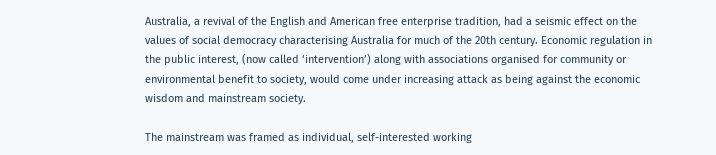Australia, a revival of the English and American free enterprise tradition, had a seismic effect on the values of social democracy characterising Australia for much of the 20th century. Economic regulation in the public interest, (now called ‘intervention’) along with associations organised for community or environmental benefit to society, would come under increasing attack as being against the economic wisdom and mainstream society.

The mainstream was framed as individual, self-interested working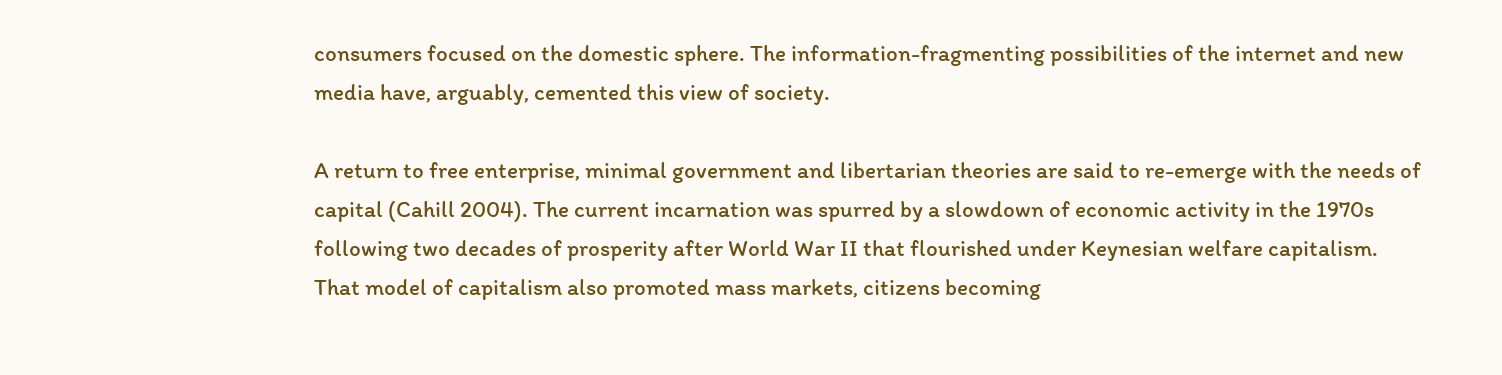consumers focused on the domestic sphere. The information-fragmenting possibilities of the internet and new media have, arguably, cemented this view of society.

A return to free enterprise, minimal government and libertarian theories are said to re-emerge with the needs of capital (Cahill 2004). The current incarnation was spurred by a slowdown of economic activity in the 1970s following two decades of prosperity after World War II that flourished under Keynesian welfare capitalism. That model of capitalism also promoted mass markets, citizens becoming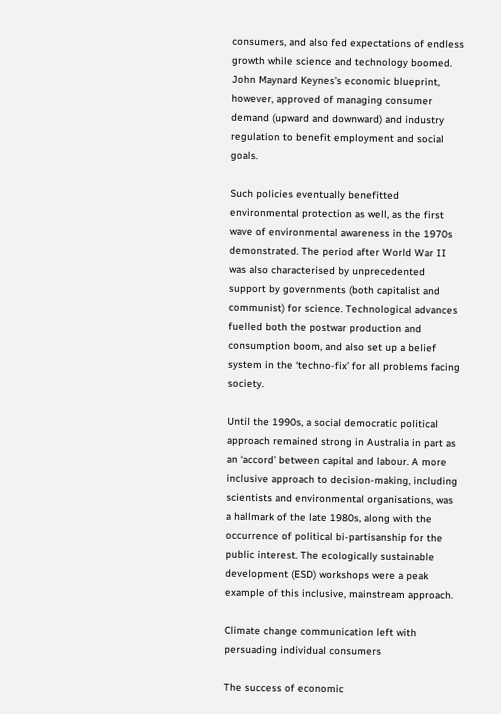consumers, and also fed expectations of endless growth while science and technology boomed. John Maynard Keynes’s economic blueprint, however, approved of managing consumer demand (upward and downward) and industry regulation to benefit employment and social goals.

Such policies eventually benefitted environmental protection as well, as the first wave of environmental awareness in the 1970s demonstrated. The period after World War II was also characterised by unprecedented support by governments (both capitalist and communist) for science. Technological advances fuelled both the postwar production and consumption boom, and also set up a belief system in the ‘techno-fix’ for all problems facing society.

Until the 1990s, a social democratic political approach remained strong in Australia in part as an ‘accord’ between capital and labour. A more inclusive approach to decision-making, including scientists and environmental organisations, was a hallmark of the late 1980s, along with the occurrence of political bi-partisanship for the public interest. The ecologically sustainable development (ESD) workshops were a peak example of this inclusive, mainstream approach.

Climate change communication left with persuading individual consumers

The success of economic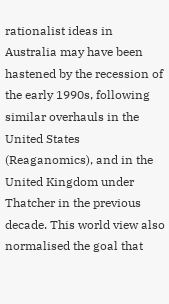rationalist ideas in Australia may have been hastened by the recession of the early 1990s, following similar overhauls in the United States (Reaganomics), and in the United Kingdom under Thatcher in the previous decade. This world view also normalised the goal that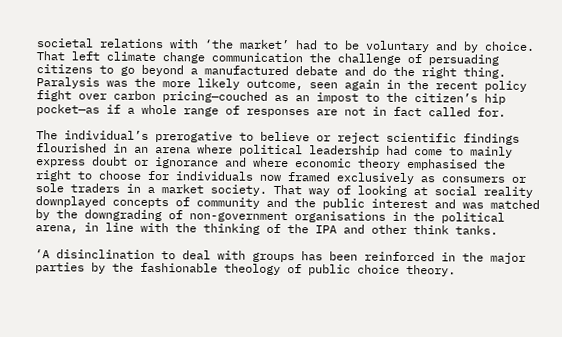societal relations with ‘the market’ had to be voluntary and by choice. That left climate change communication the challenge of persuading citizens to go beyond a manufactured debate and do the right thing. Paralysis was the more likely outcome, seen again in the recent policy fight over carbon pricing—couched as an impost to the citizen’s hip pocket—as if a whole range of responses are not in fact called for.

The individual’s prerogative to believe or reject scientific findings flourished in an arena where political leadership had come to mainly express doubt or ignorance and where economic theory emphasised the right to choose for individuals now framed exclusively as consumers or sole traders in a market society. That way of looking at social reality downplayed concepts of community and the public interest and was matched by the downgrading of non-government organisations in the political arena, in line with the thinking of the IPA and other think tanks.

‘A disinclination to deal with groups has been reinforced in the major parties by the fashionable theology of public choice theory.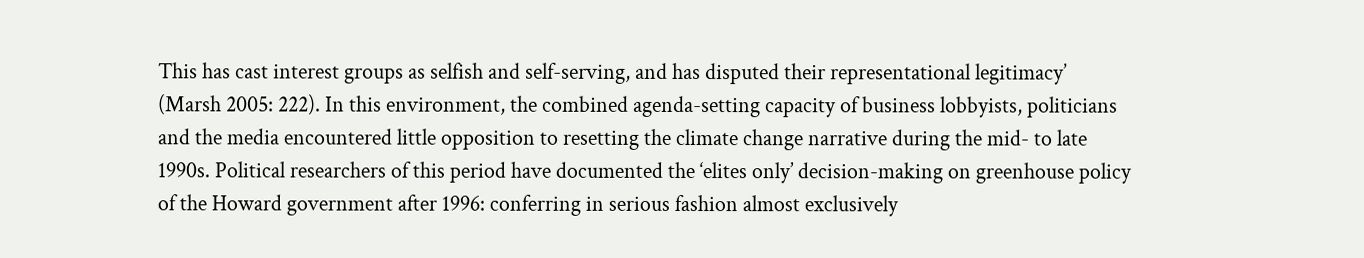This has cast interest groups as selfish and self-serving, and has disputed their representational legitimacy’ (Marsh 2005: 222). In this environment, the combined agenda-setting capacity of business lobbyists, politicians and the media encountered little opposition to resetting the climate change narrative during the mid- to late 1990s. Political researchers of this period have documented the ‘elites only’ decision-making on greenhouse policy of the Howard government after 1996: conferring in serious fashion almost exclusively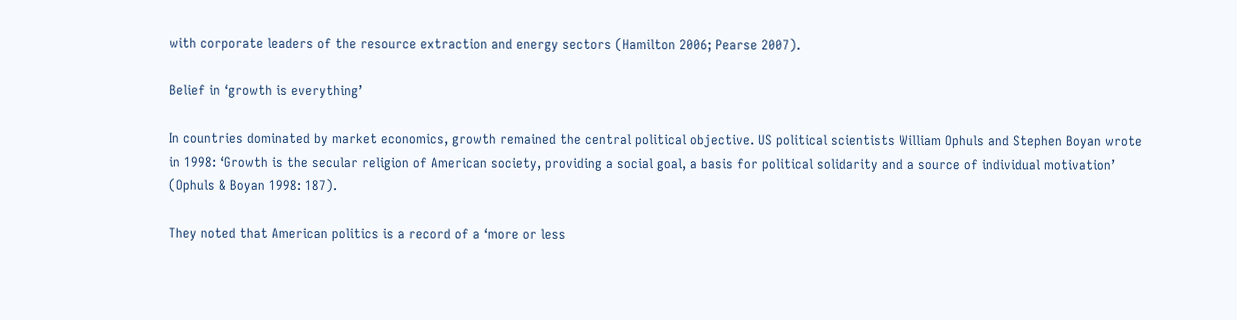with corporate leaders of the resource extraction and energy sectors (Hamilton 2006; Pearse 2007).

Belief in ‘growth is everything’

In countries dominated by market economics, growth remained the central political objective. US political scientists William Ophuls and Stephen Boyan wrote in 1998: ‘Growth is the secular religion of American society, providing a social goal, a basis for political solidarity and a source of individual motivation’ (Ophuls & Boyan 1998: 187).

They noted that American politics is a record of a ‘more or less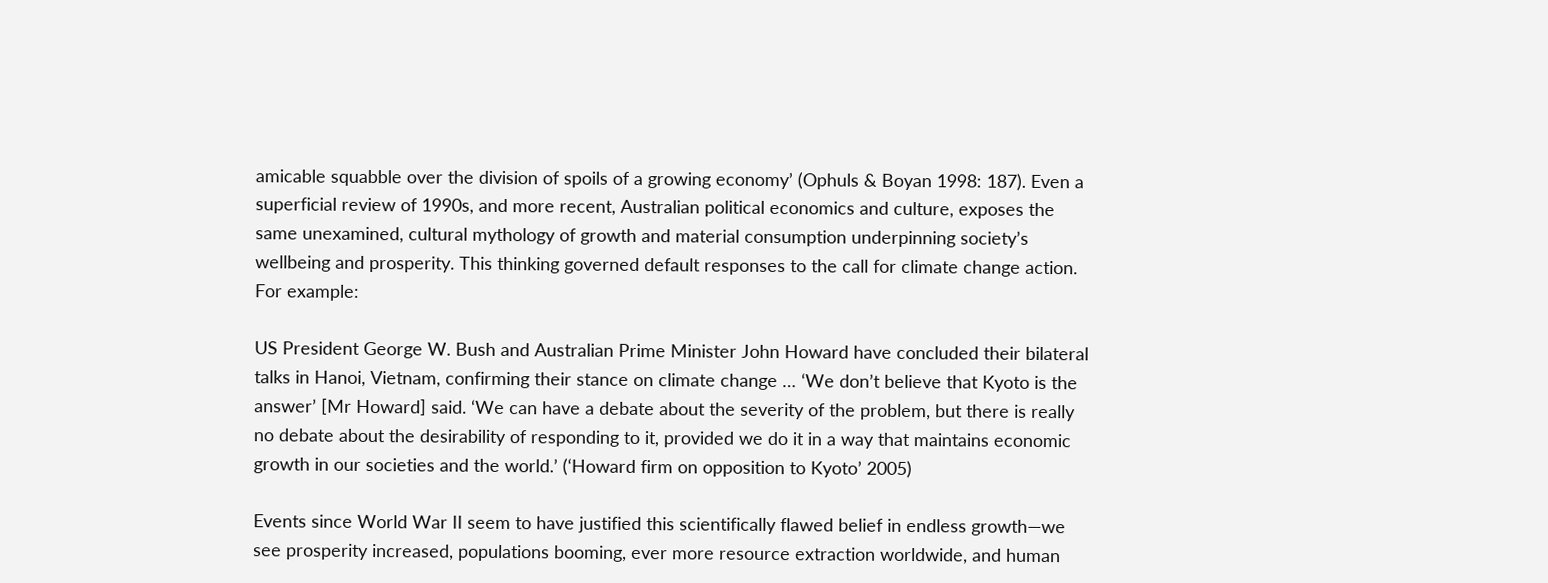amicable squabble over the division of spoils of a growing economy’ (Ophuls & Boyan 1998: 187). Even a superficial review of 1990s, and more recent, Australian political economics and culture, exposes the same unexamined, cultural mythology of growth and material consumption underpinning society’s wellbeing and prosperity. This thinking governed default responses to the call for climate change action. For example:

US President George W. Bush and Australian Prime Minister John Howard have concluded their bilateral talks in Hanoi, Vietnam, confirming their stance on climate change … ‘We don’t believe that Kyoto is the answer’ [Mr Howard] said. ‘We can have a debate about the severity of the problem, but there is really no debate about the desirability of responding to it, provided we do it in a way that maintains economic growth in our societies and the world.’ (‘Howard firm on opposition to Kyoto’ 2005)

Events since World War II seem to have justified this scientifically flawed belief in endless growth—we see prosperity increased, populations booming, ever more resource extraction worldwide, and human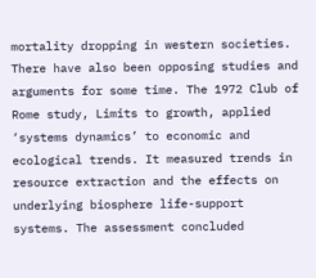mortality dropping in western societies. There have also been opposing studies and arguments for some time. The 1972 Club of Rome study, Limits to growth, applied ‘systems dynamics’ to economic and ecological trends. It measured trends in resource extraction and the effects on underlying biosphere life-support systems. The assessment concluded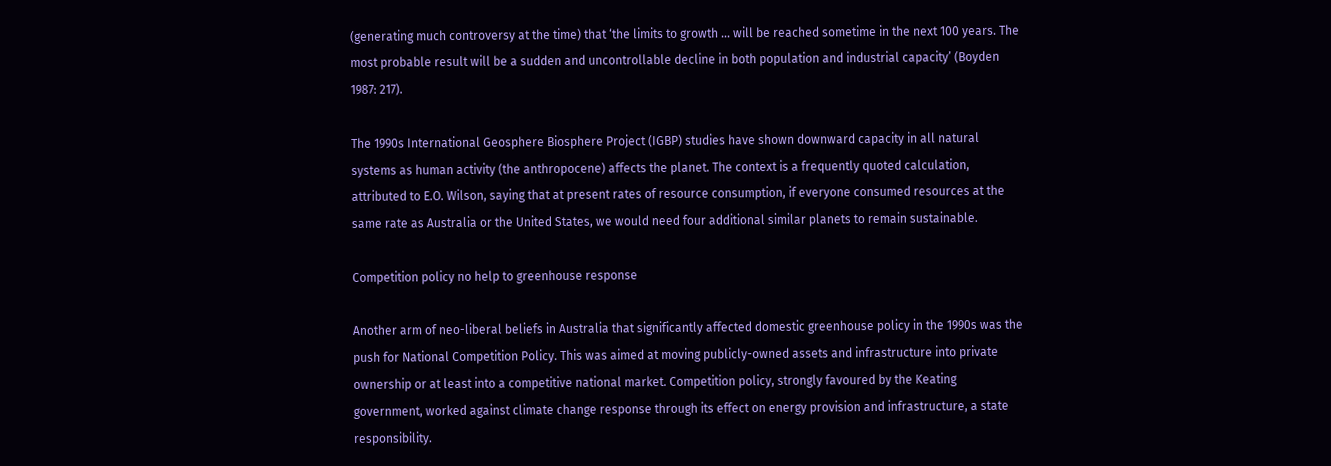(generating much controversy at the time) that ‘the limits to growth … will be reached sometime in the next 100 years. The most probable result will be a sudden and uncontrollable decline in both population and industrial capacity’ (Boyden 1987: 217).

The 1990s International Geosphere Biosphere Project (IGBP) studies have shown downward capacity in all natural systems as human activity (the anthropocene) affects the planet. The context is a frequently quoted calculation, attributed to E.O. Wilson, saying that at present rates of resource consumption, if everyone consumed resources at the same rate as Australia or the United States, we would need four additional similar planets to remain sustainable.

Competition policy no help to greenhouse response

Another arm of neo-liberal beliefs in Australia that significantly affected domestic greenhouse policy in the 1990s was the push for National Competition Policy. This was aimed at moving publicly-owned assets and infrastructure into private ownership or at least into a competitive national market. Competition policy, strongly favoured by the Keating government, worked against climate change response through its effect on energy provision and infrastructure, a state responsibility.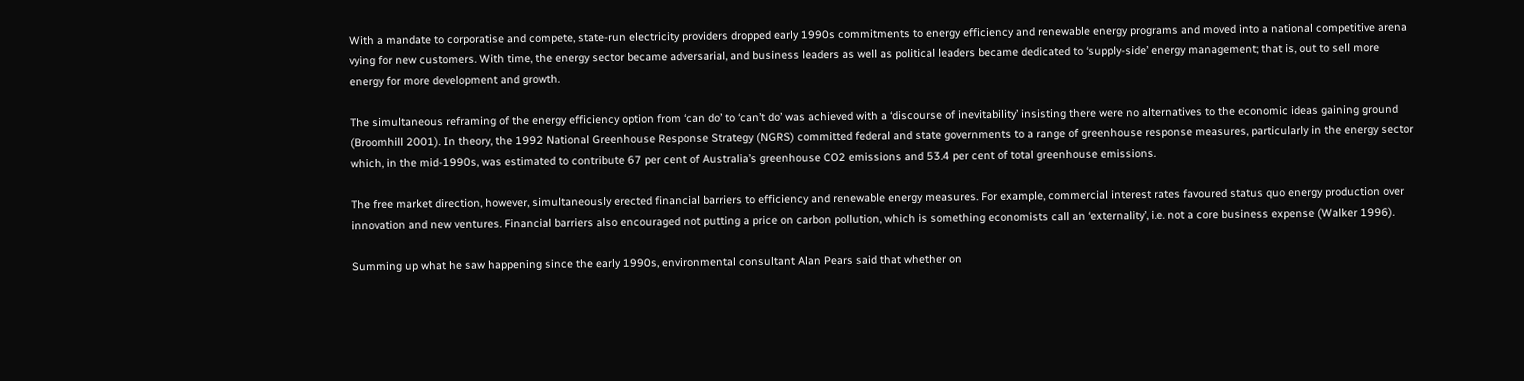With a mandate to corporatise and compete, state-run electricity providers dropped early 1990s commitments to energy efficiency and renewable energy programs and moved into a national competitive arena vying for new customers. With time, the energy sector became adversarial, and business leaders as well as political leaders became dedicated to ‘supply-side’ energy management; that is, out to sell more energy for more development and growth.

The simultaneous reframing of the energy efficiency option from ‘can do’ to ‘can’t do’ was achieved with a ‘discourse of inevitability’ insisting there were no alternatives to the economic ideas gaining ground (Broomhill 2001). In theory, the 1992 National Greenhouse Response Strategy (NGRS) committed federal and state governments to a range of greenhouse response measures, particularly in the energy sector which, in the mid-1990s, was estimated to contribute 67 per cent of Australia’s greenhouse CO2 emissions and 53.4 per cent of total greenhouse emissions.

The free market direction, however, simultaneously erected financial barriers to efficiency and renewable energy measures. For example, commercial interest rates favoured status quo energy production over innovation and new ventures. Financial barriers also encouraged not putting a price on carbon pollution, which is something economists call an ‘externality’, i.e. not a core business expense (Walker 1996).

Summing up what he saw happening since the early 1990s, environmental consultant Alan Pears said that whether on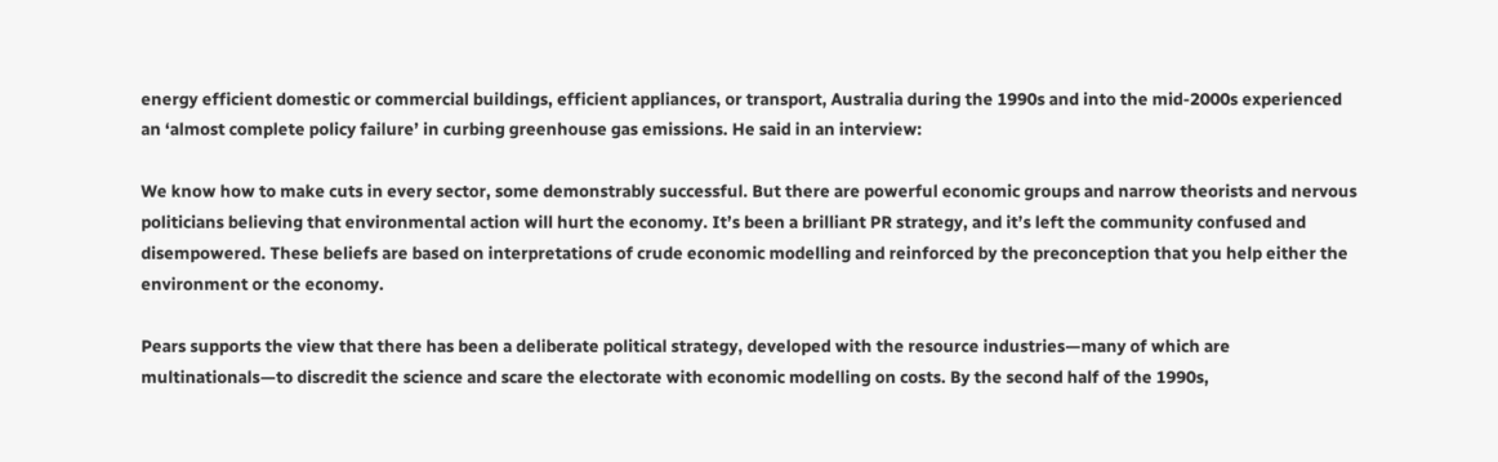energy efficient domestic or commercial buildings, efficient appliances, or transport, Australia during the 1990s and into the mid-2000s experienced an ‘almost complete policy failure’ in curbing greenhouse gas emissions. He said in an interview:

We know how to make cuts in every sector, some demonstrably successful. But there are powerful economic groups and narrow theorists and nervous politicians believing that environmental action will hurt the economy. It’s been a brilliant PR strategy, and it’s left the community confused and disempowered. These beliefs are based on interpretations of crude economic modelling and reinforced by the preconception that you help either the environment or the economy.

Pears supports the view that there has been a deliberate political strategy, developed with the resource industries—many of which are multinationals—to discredit the science and scare the electorate with economic modelling on costs. By the second half of the 1990s,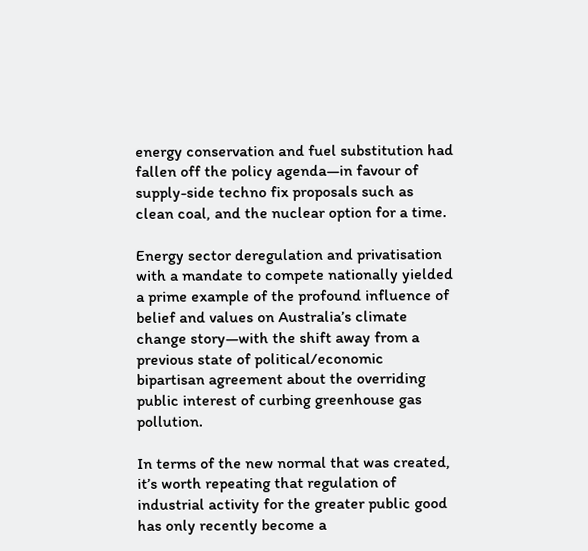energy conservation and fuel substitution had fallen off the policy agenda—in favour of supply-side techno fix proposals such as clean coal, and the nuclear option for a time.

Energy sector deregulation and privatisation with a mandate to compete nationally yielded a prime example of the profound influence of belief and values on Australia’s climate change story—with the shift away from a previous state of political/economic bipartisan agreement about the overriding public interest of curbing greenhouse gas pollution.

In terms of the new normal that was created, it’s worth repeating that regulation of industrial activity for the greater public good has only recently become a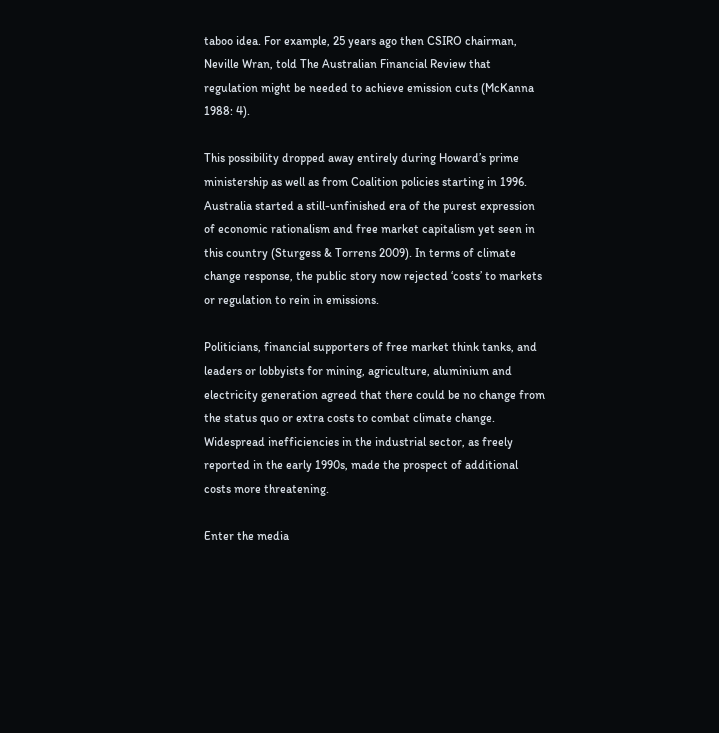taboo idea. For example, 25 years ago then CSIRO chairman, Neville Wran, told The Australian Financial Review that regulation might be needed to achieve emission cuts (McKanna 1988: 4).

This possibility dropped away entirely during Howard’s prime ministership as well as from Coalition policies starting in 1996. Australia started a still-unfinished era of the purest expression of economic rationalism and free market capitalism yet seen in this country (Sturgess & Torrens 2009). In terms of climate change response, the public story now rejected ‘costs’ to markets or regulation to rein in emissions.

Politicians, financial supporters of free market think tanks, and leaders or lobbyists for mining, agriculture, aluminium and electricity generation agreed that there could be no change from the status quo or extra costs to combat climate change. Widespread inefficiencies in the industrial sector, as freely reported in the early 1990s, made the prospect of additional costs more threatening.

Enter the media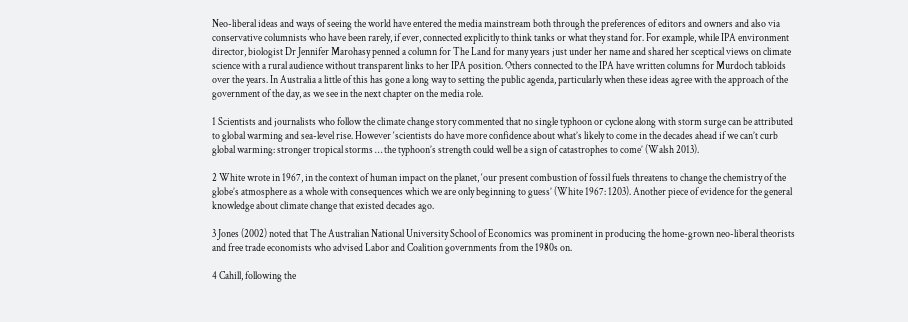Neo-liberal ideas and ways of seeing the world have entered the media mainstream both through the preferences of editors and owners and also via conservative columnists who have been rarely, if ever, connected explicitly to think tanks or what they stand for. For example, while IPA environment director, biologist Dr Jennifer Marohasy penned a column for The Land for many years just under her name and shared her sceptical views on climate science with a rural audience without transparent links to her IPA position. Others connected to the IPA have written columns for Murdoch tabloids over the years. In Australia a little of this has gone a long way to setting the public agenda, particularly when these ideas agree with the approach of the government of the day, as we see in the next chapter on the media role.

1 Scientists and journalists who follow the climate change story commented that no single typhoon or cyclone along with storm surge can be attributed to global warming and sea-level rise. However ‘scientists do have more confidence about what’s likely to come in the decades ahead if we can’t curb global warming: stronger tropical storms … the typhoon’s strength could well be a sign of catastrophes to come’ (Walsh 2013).

2 White wrote in 1967, in the context of human impact on the planet, ‘our present combustion of fossil fuels threatens to change the chemistry of the globe’s atmosphere as a whole with consequences which we are only beginning to guess’ (White 1967: 1203). Another piece of evidence for the general knowledge about climate change that existed decades ago.

3 Jones (2002) noted that The Australian National University School of Economics was prominent in producing the home-grown neo-liberal theorists and free trade economists who advised Labor and Coalition governments from the 1980s on.

4 Cahill, following the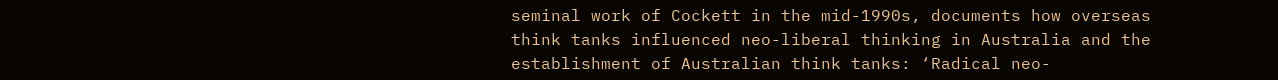seminal work of Cockett in the mid-1990s, documents how overseas think tanks influenced neo-liberal thinking in Australia and the establishment of Australian think tanks: ‘Radical neo-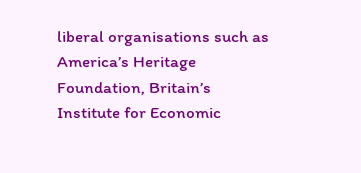liberal organisations such as America’s Heritage Foundation, Britain’s Institute for Economic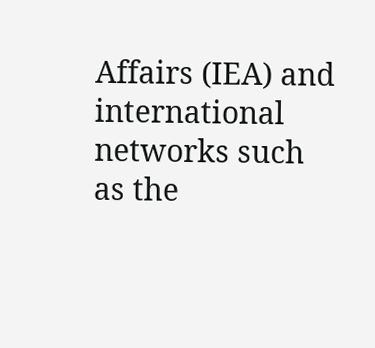Affairs (IEA) and international networks such as the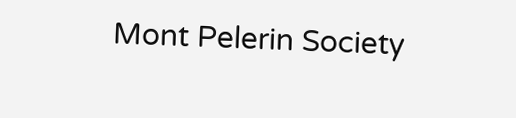Mont Pelerin Society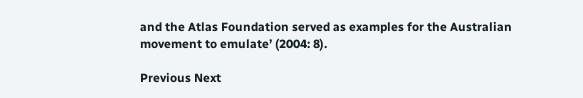and the Atlas Foundation served as examples for the Australian movement to emulate’ (2004: 8).

Previous Next